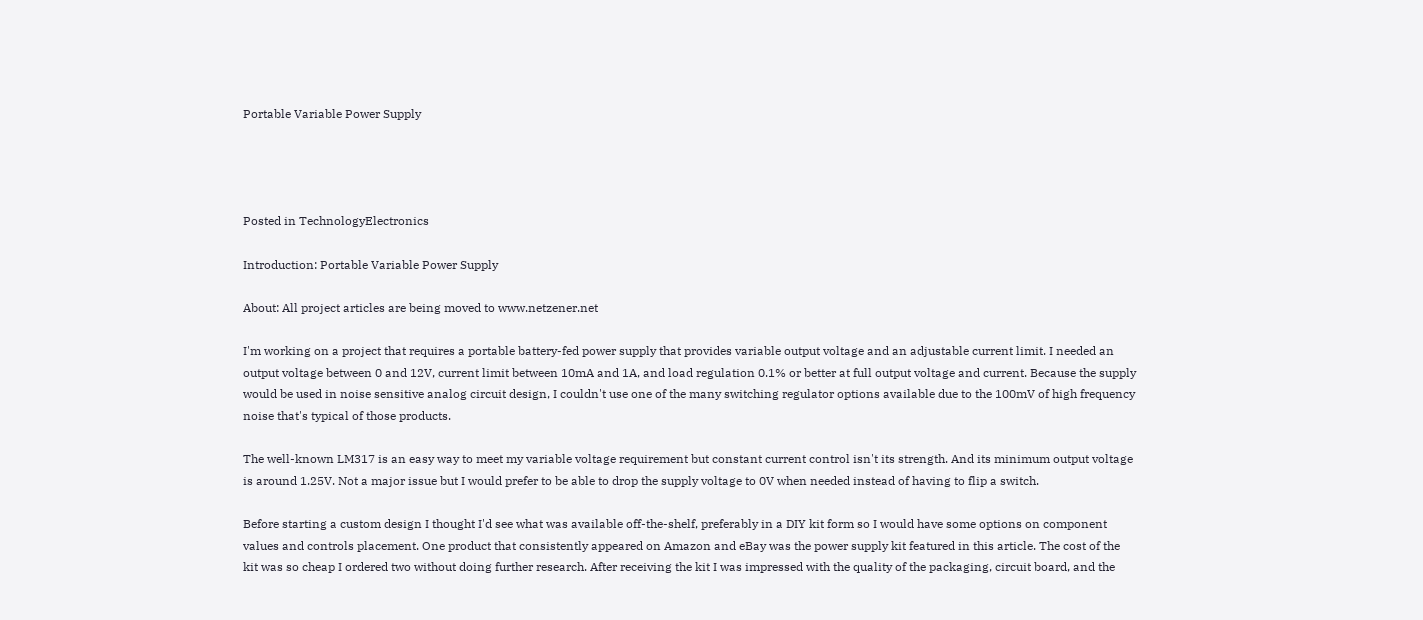Portable Variable Power Supply




Posted in TechnologyElectronics

Introduction: Portable Variable Power Supply

About: All project articles are being moved to www.netzener.net

I'm working on a project that requires a portable battery-fed power supply that provides variable output voltage and an adjustable current limit. I needed an output voltage between 0 and 12V, current limit between 10mA and 1A, and load regulation 0.1% or better at full output voltage and current. Because the supply would be used in noise sensitive analog circuit design, I couldn't use one of the many switching regulator options available due to the 100mV of high frequency noise that's typical of those products.

The well-known LM317 is an easy way to meet my variable voltage requirement but constant current control isn't its strength. And its minimum output voltage is around 1.25V. Not a major issue but I would prefer to be able to drop the supply voltage to 0V when needed instead of having to flip a switch.

Before starting a custom design I thought I'd see what was available off-the-shelf, preferably in a DIY kit form so I would have some options on component values and controls placement. One product that consistently appeared on Amazon and eBay was the power supply kit featured in this article. The cost of the kit was so cheap I ordered two without doing further research. After receiving the kit I was impressed with the quality of the packaging, circuit board, and the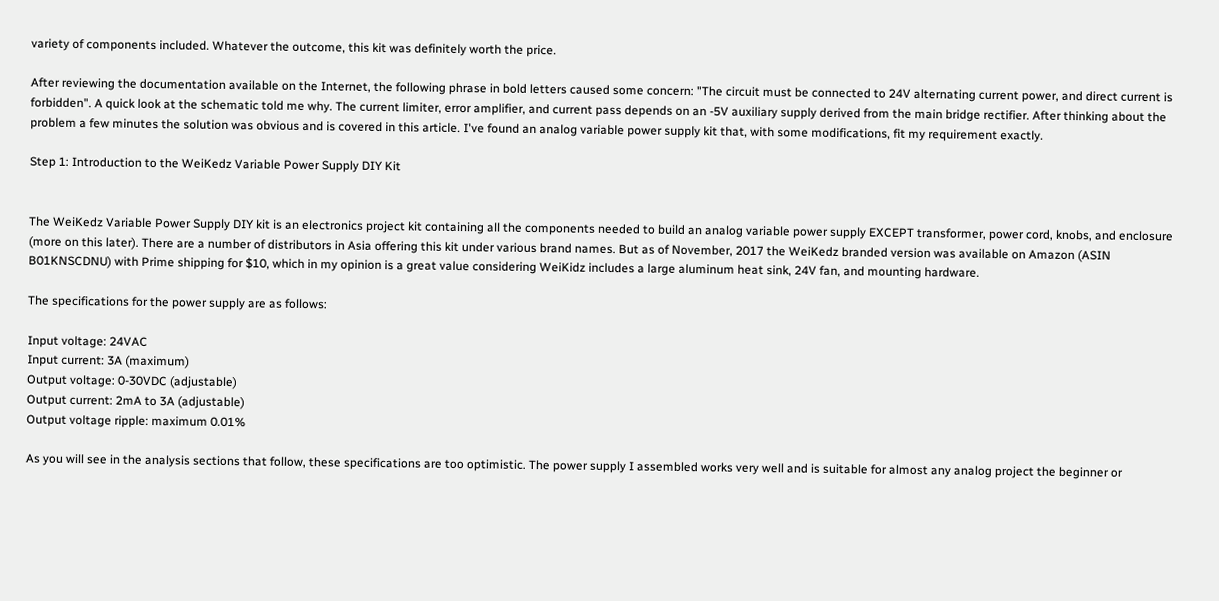variety of components included. Whatever the outcome, this kit was definitely worth the price.

After reviewing the documentation available on the Internet, the following phrase in bold letters caused some concern: "The circuit must be connected to 24V alternating current power, and direct current is forbidden". A quick look at the schematic told me why. The current limiter, error amplifier, and current pass depends on an -5V auxiliary supply derived from the main bridge rectifier. After thinking about the problem a few minutes the solution was obvious and is covered in this article. I've found an analog variable power supply kit that, with some modifications, fit my requirement exactly.

Step 1: Introduction to the WeiKedz Variable Power Supply DIY Kit


The WeiKedz Variable Power Supply DIY kit is an electronics project kit containing all the components needed to build an analog variable power supply EXCEPT transformer, power cord, knobs, and enclosure (more on this later). There are a number of distributors in Asia offering this kit under various brand names. But as of November, 2017 the WeiKedz branded version was available on Amazon (ASIN B01KNSCDNU) with Prime shipping for $10, which in my opinion is a great value considering WeiKidz includes a large aluminum heat sink, 24V fan, and mounting hardware.

The specifications for the power supply are as follows:

Input voltage: 24VAC
Input current: 3A (maximum)
Output voltage: 0-30VDC (adjustable)
Output current: 2mA to 3A (adjustable)
Output voltage ripple: maximum 0.01%

As you will see in the analysis sections that follow, these specifications are too optimistic. The power supply I assembled works very well and is suitable for almost any analog project the beginner or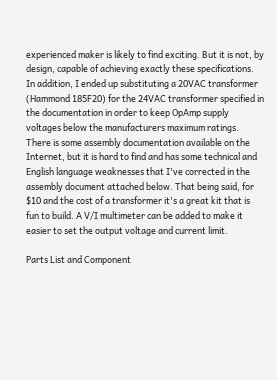experienced maker is likely to find exciting. But it is not, by design, capable of achieving exactly these specifications. In addition, I ended up substituting a 20VAC transformer (Hammond 185F20) for the 24VAC transformer specified in the documentation in order to keep OpAmp supply voltages below the manufacturers maximum ratings. There is some assembly documentation available on the Internet, but it is hard to find and has some technical and English language weaknesses that I've corrected in the assembly document attached below. That being said, for $10 and the cost of a transformer it's a great kit that is fun to build. A V/I multimeter can be added to make it easier to set the output voltage and current limit.

Parts List and Component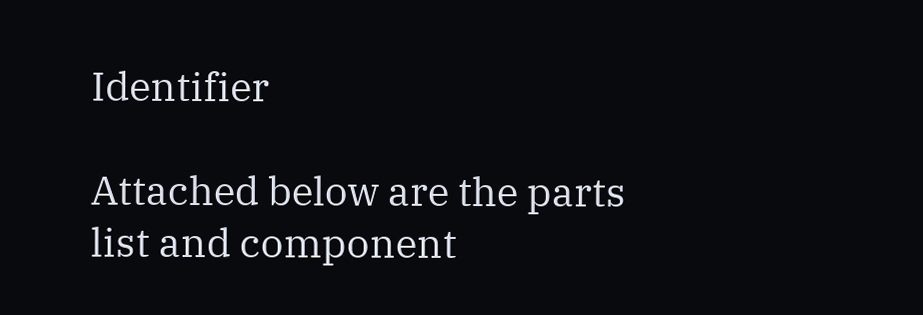Identifier

Attached below are the parts list and component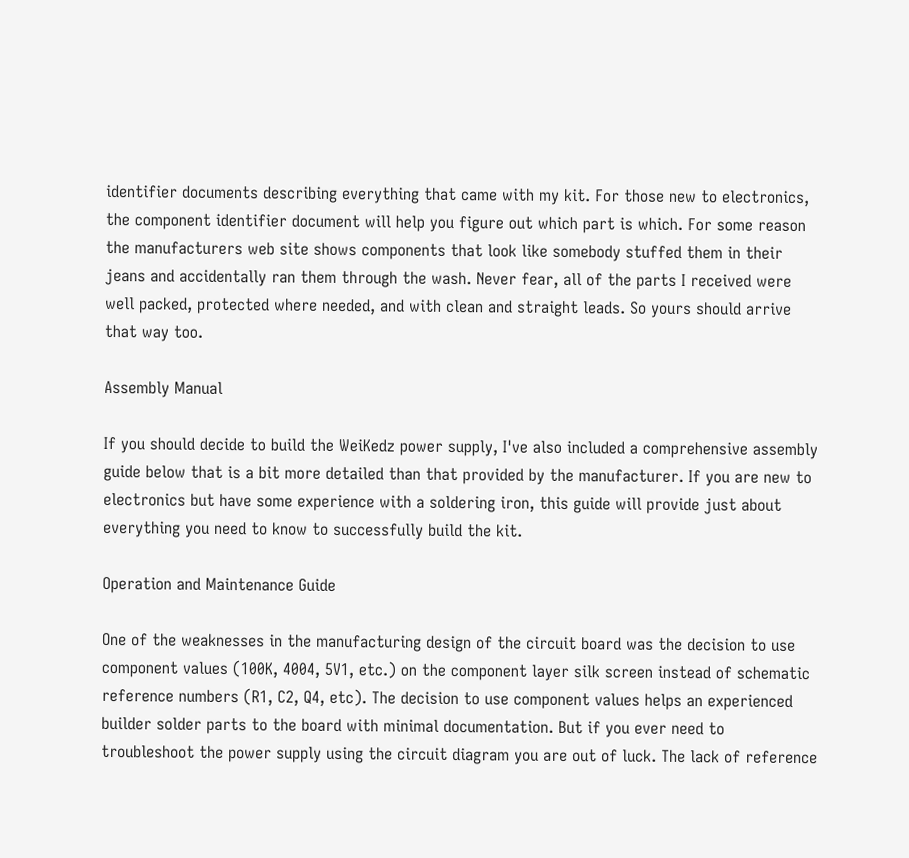identifier documents describing everything that came with my kit. For those new to electronics, the component identifier document will help you figure out which part is which. For some reason the manufacturers web site shows components that look like somebody stuffed them in their jeans and accidentally ran them through the wash. Never fear, all of the parts I received were well packed, protected where needed, and with clean and straight leads. So yours should arrive that way too.

Assembly Manual

If you should decide to build the WeiKedz power supply, I've also included a comprehensive assembly guide below that is a bit more detailed than that provided by the manufacturer. If you are new to electronics but have some experience with a soldering iron, this guide will provide just about everything you need to know to successfully build the kit.

Operation and Maintenance Guide

One of the weaknesses in the manufacturing design of the circuit board was the decision to use component values (100K, 4004, 5V1, etc.) on the component layer silk screen instead of schematic reference numbers (R1, C2, Q4, etc). The decision to use component values helps an experienced builder solder parts to the board with minimal documentation. But if you ever need to troubleshoot the power supply using the circuit diagram you are out of luck. The lack of reference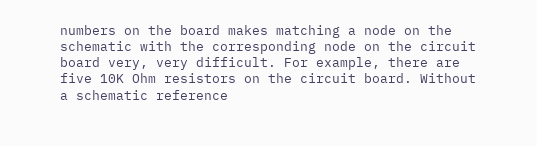numbers on the board makes matching a node on the schematic with the corresponding node on the circuit board very, very difficult. For example, there are five 10K Ohm resistors on the circuit board. Without a schematic reference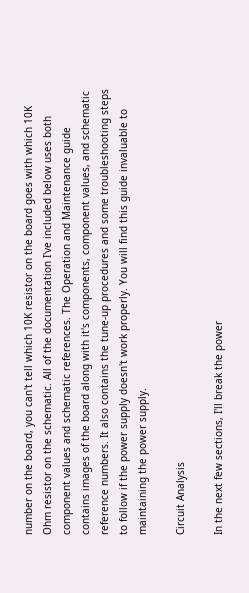number on the board, you can't tell which 10K resistor on the board goes with which 10K Ohm resistor on the schematic. All of the documentation I've included below uses both component values and schematic references. The Operation and Maintenance guide contains images of the board along with it's components, component values, and schematic reference numbers. It also contains the tune-up procedures and some troubleshooting steps to follow if the power supply doesn't work properly. You will find this guide invaluable to maintaining the power supply.

Circuit Analysis

In the next few sections, I'll break the power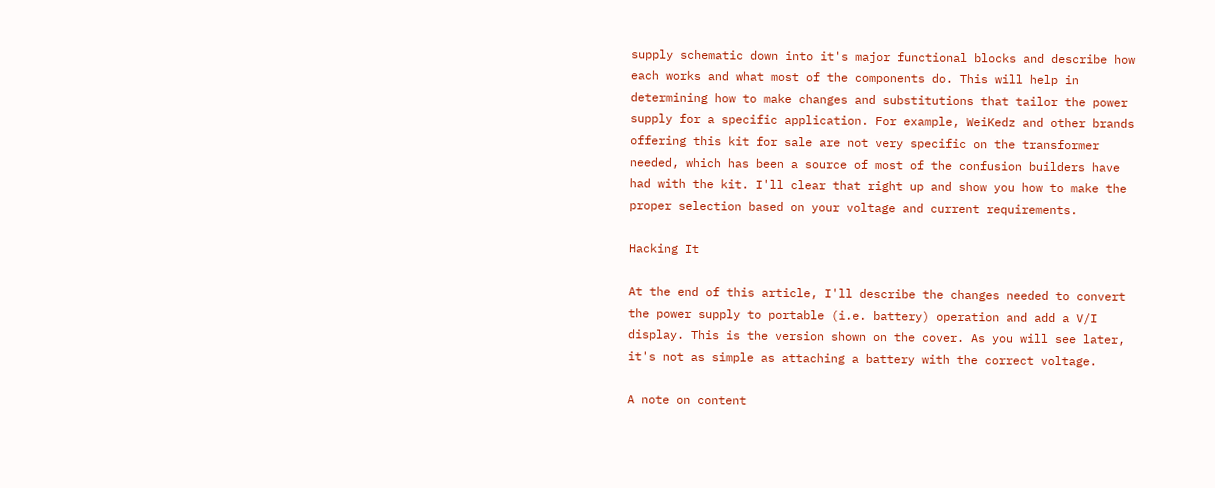supply schematic down into it's major functional blocks and describe how each works and what most of the components do. This will help in determining how to make changes and substitutions that tailor the power supply for a specific application. For example, WeiKedz and other brands offering this kit for sale are not very specific on the transformer needed, which has been a source of most of the confusion builders have had with the kit. I'll clear that right up and show you how to make the proper selection based on your voltage and current requirements.

Hacking It

At the end of this article, I'll describe the changes needed to convert the power supply to portable (i.e. battery) operation and add a V/I display. This is the version shown on the cover. As you will see later, it's not as simple as attaching a battery with the correct voltage.

A note on content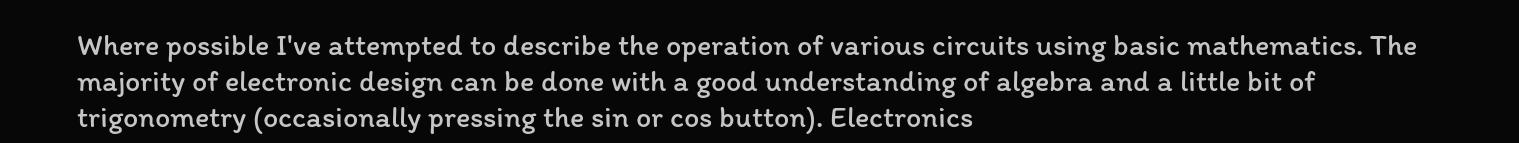Where possible I've attempted to describe the operation of various circuits using basic mathematics. The majority of electronic design can be done with a good understanding of algebra and a little bit of trigonometry (occasionally pressing the sin or cos button). Electronics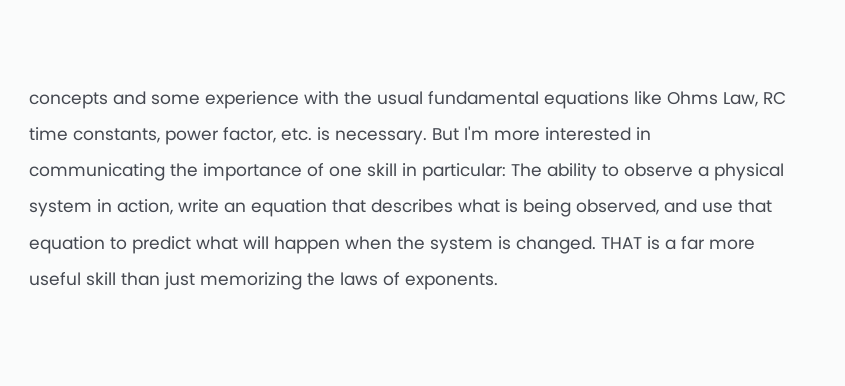concepts and some experience with the usual fundamental equations like Ohms Law, RC time constants, power factor, etc. is necessary. But I'm more interested in communicating the importance of one skill in particular: The ability to observe a physical system in action, write an equation that describes what is being observed, and use that equation to predict what will happen when the system is changed. THAT is a far more useful skill than just memorizing the laws of exponents.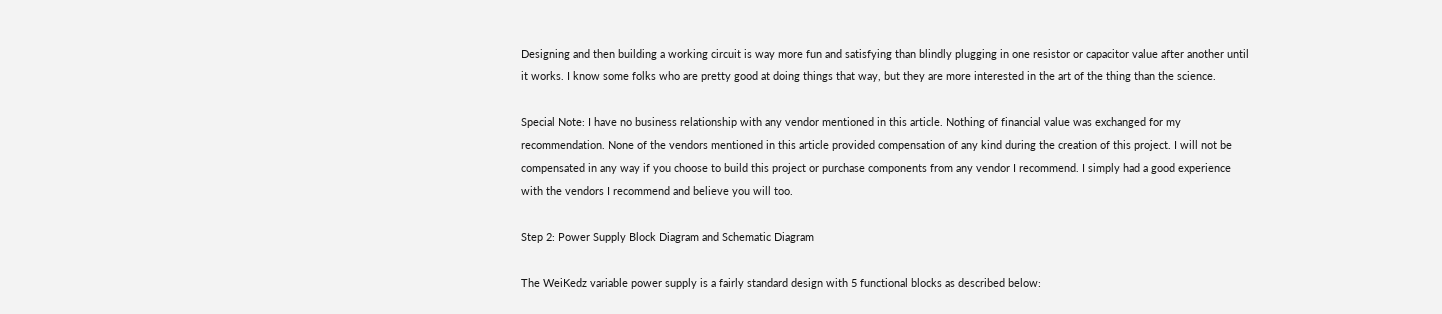Designing and then building a working circuit is way more fun and satisfying than blindly plugging in one resistor or capacitor value after another until it works. I know some folks who are pretty good at doing things that way, but they are more interested in the art of the thing than the science.

Special Note: I have no business relationship with any vendor mentioned in this article. Nothing of financial value was exchanged for my recommendation. None of the vendors mentioned in this article provided compensation of any kind during the creation of this project. I will not be compensated in any way if you choose to build this project or purchase components from any vendor I recommend. I simply had a good experience with the vendors I recommend and believe you will too.

Step 2: Power Supply Block Diagram and Schematic Diagram

The WeiKedz variable power supply is a fairly standard design with 5 functional blocks as described below: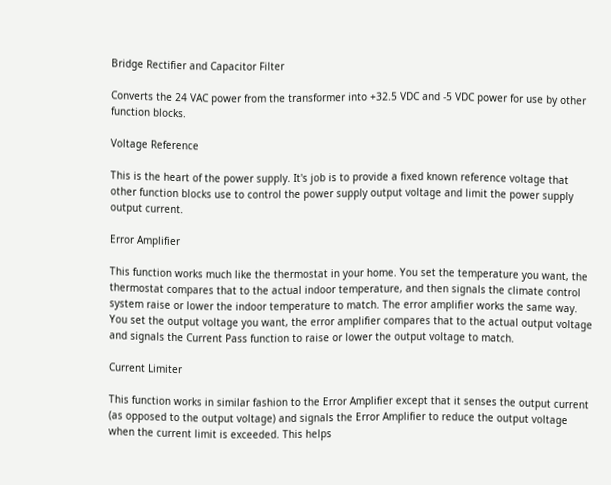Bridge Rectifier and Capacitor Filter

Converts the 24 VAC power from the transformer into +32.5 VDC and -5 VDC power for use by other function blocks.

Voltage Reference

This is the heart of the power supply. It's job is to provide a fixed known reference voltage that other function blocks use to control the power supply output voltage and limit the power supply output current.

Error Amplifier

This function works much like the thermostat in your home. You set the temperature you want, the thermostat compares that to the actual indoor temperature, and then signals the climate control system raise or lower the indoor temperature to match. The error amplifier works the same way. You set the output voltage you want, the error amplifier compares that to the actual output voltage and signals the Current Pass function to raise or lower the output voltage to match.

Current Limiter

This function works in similar fashion to the Error Amplifier except that it senses the output current (as opposed to the output voltage) and signals the Error Amplifier to reduce the output voltage when the current limit is exceeded. This helps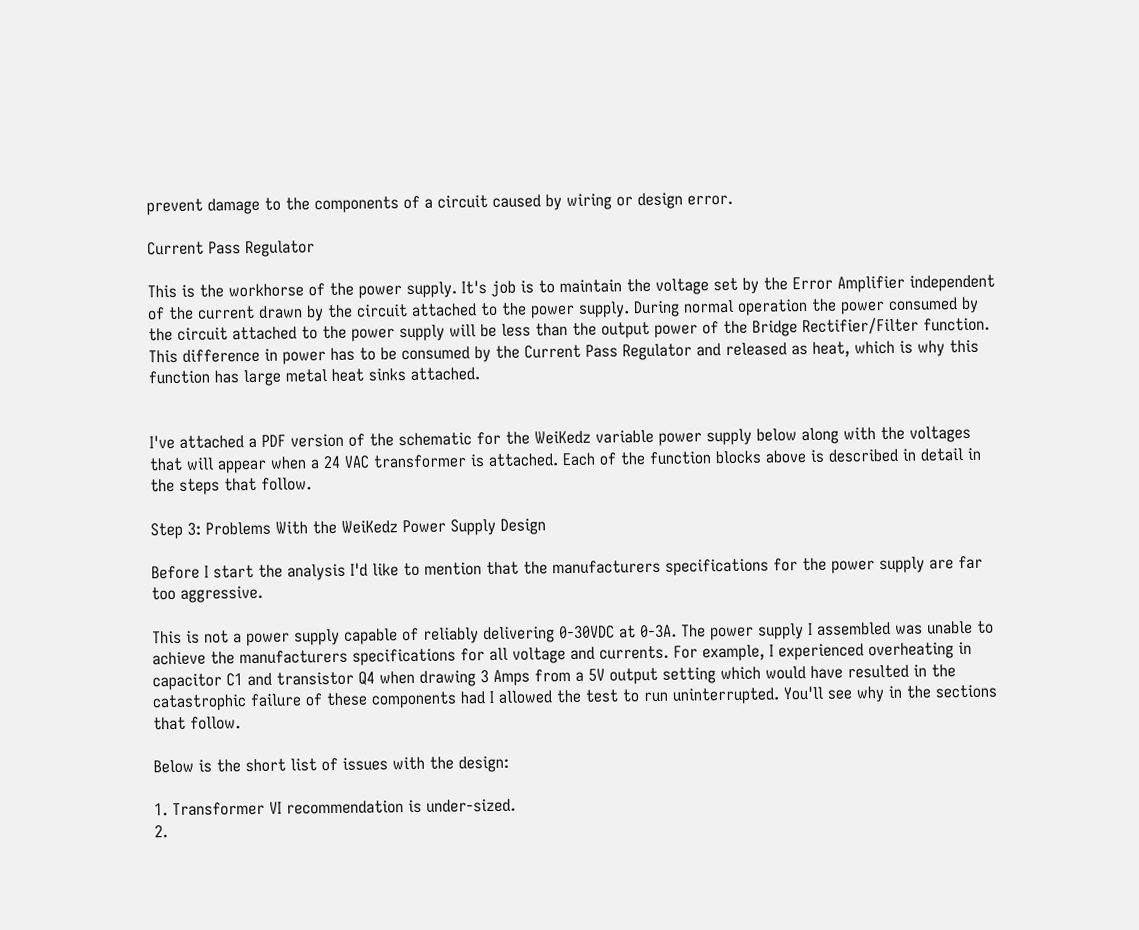prevent damage to the components of a circuit caused by wiring or design error.

Current Pass Regulator

This is the workhorse of the power supply. It's job is to maintain the voltage set by the Error Amplifier independent of the current drawn by the circuit attached to the power supply. During normal operation the power consumed by the circuit attached to the power supply will be less than the output power of the Bridge Rectifier/Filter function. This difference in power has to be consumed by the Current Pass Regulator and released as heat, which is why this function has large metal heat sinks attached.


I've attached a PDF version of the schematic for the WeiKedz variable power supply below along with the voltages that will appear when a 24 VAC transformer is attached. Each of the function blocks above is described in detail in the steps that follow.

Step 3: Problems With the WeiKedz Power Supply Design

Before I start the analysis I'd like to mention that the manufacturers specifications for the power supply are far too aggressive.

This is not a power supply capable of reliably delivering 0-30VDC at 0-3A. The power supply I assembled was unable to achieve the manufacturers specifications for all voltage and currents. For example, I experienced overheating in capacitor C1 and transistor Q4 when drawing 3 Amps from a 5V output setting which would have resulted in the catastrophic failure of these components had I allowed the test to run uninterrupted. You'll see why in the sections that follow.

Below is the short list of issues with the design:

1. Transformer VI recommendation is under-sized.
2.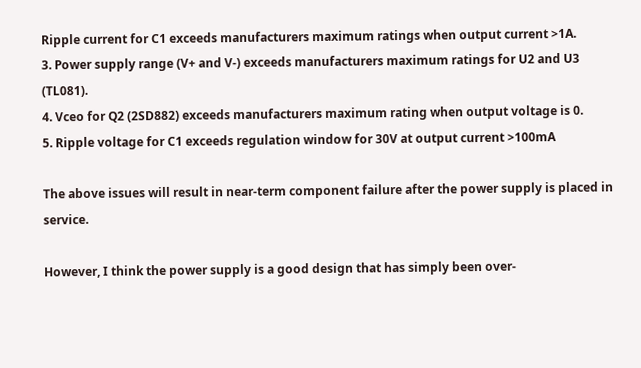Ripple current for C1 exceeds manufacturers maximum ratings when output current >1A.
3. Power supply range (V+ and V-) exceeds manufacturers maximum ratings for U2 and U3 (TL081).
4. Vceo for Q2 (2SD882) exceeds manufacturers maximum rating when output voltage is 0.
5. Ripple voltage for C1 exceeds regulation window for 30V at output current >100mA

The above issues will result in near-term component failure after the power supply is placed in service.

However, I think the power supply is a good design that has simply been over-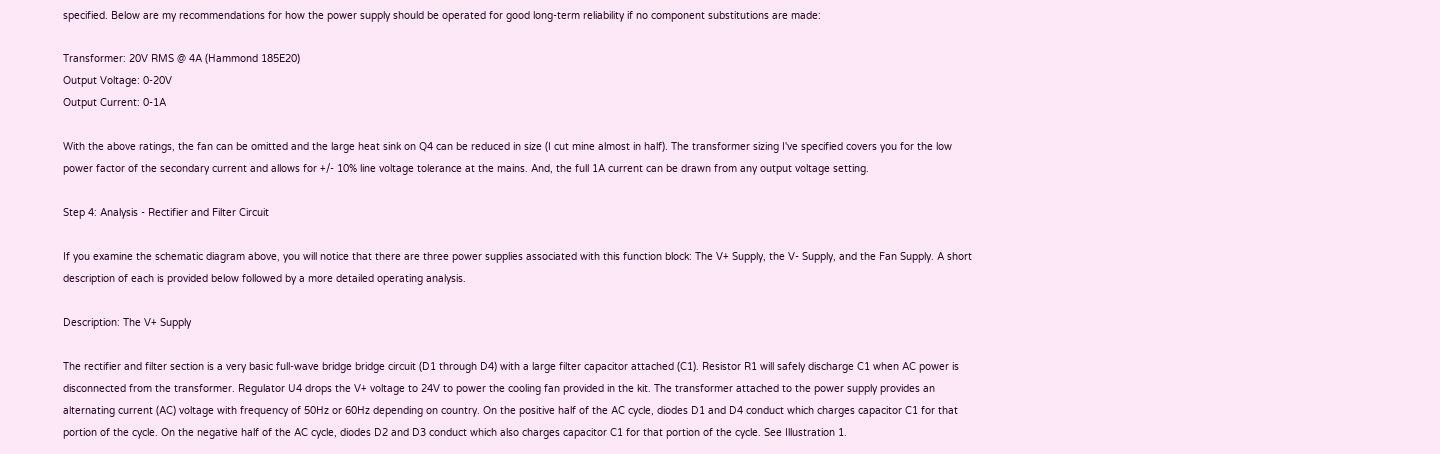specified. Below are my recommendations for how the power supply should be operated for good long-term reliability if no component substitutions are made:

Transformer: 20V RMS @ 4A (Hammond 185E20)
Output Voltage: 0-20V
Output Current: 0-1A

With the above ratings, the fan can be omitted and the large heat sink on Q4 can be reduced in size (I cut mine almost in half). The transformer sizing I've specified covers you for the low power factor of the secondary current and allows for +/- 10% line voltage tolerance at the mains. And, the full 1A current can be drawn from any output voltage setting.

Step 4: Analysis - Rectifier and Filter Circuit

If you examine the schematic diagram above, you will notice that there are three power supplies associated with this function block: The V+ Supply, the V- Supply, and the Fan Supply. A short description of each is provided below followed by a more detailed operating analysis.

Description: The V+ Supply

The rectifier and filter section is a very basic full-wave bridge bridge circuit (D1 through D4) with a large filter capacitor attached (C1). Resistor R1 will safely discharge C1 when AC power is disconnected from the transformer. Regulator U4 drops the V+ voltage to 24V to power the cooling fan provided in the kit. The transformer attached to the power supply provides an alternating current (AC) voltage with frequency of 50Hz or 60Hz depending on country. On the positive half of the AC cycle, diodes D1 and D4 conduct which charges capacitor C1 for that portion of the cycle. On the negative half of the AC cycle, diodes D2 and D3 conduct which also charges capacitor C1 for that portion of the cycle. See Illustration 1.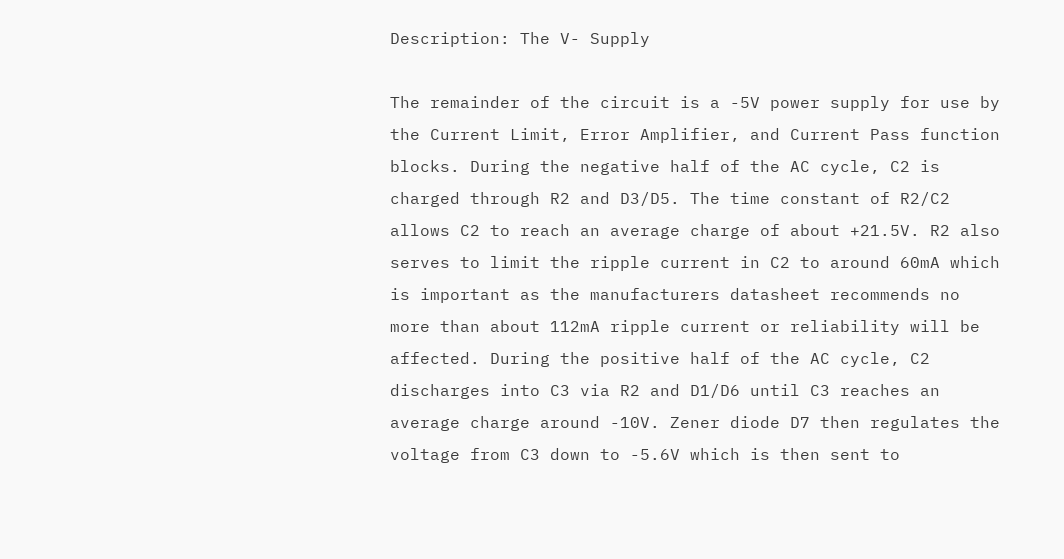Description: The V- Supply

The remainder of the circuit is a -5V power supply for use by the Current Limit, Error Amplifier, and Current Pass function blocks. During the negative half of the AC cycle, C2 is charged through R2 and D3/D5. The time constant of R2/C2 allows C2 to reach an average charge of about +21.5V. R2 also serves to limit the ripple current in C2 to around 60mA which is important as the manufacturers datasheet recommends no more than about 112mA ripple current or reliability will be affected. During the positive half of the AC cycle, C2 discharges into C3 via R2 and D1/D6 until C3 reaches an average charge around -10V. Zener diode D7 then regulates the voltage from C3 down to -5.6V which is then sent to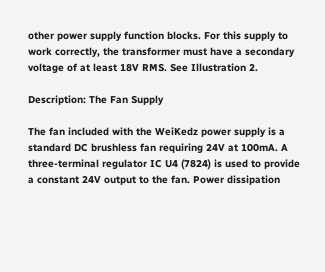other power supply function blocks. For this supply to work correctly, the transformer must have a secondary voltage of at least 18V RMS. See Illustration 2.

Description: The Fan Supply

The fan included with the WeiKedz power supply is a standard DC brushless fan requiring 24V at 100mA. A three-terminal regulator IC U4 (7824) is used to provide a constant 24V output to the fan. Power dissipation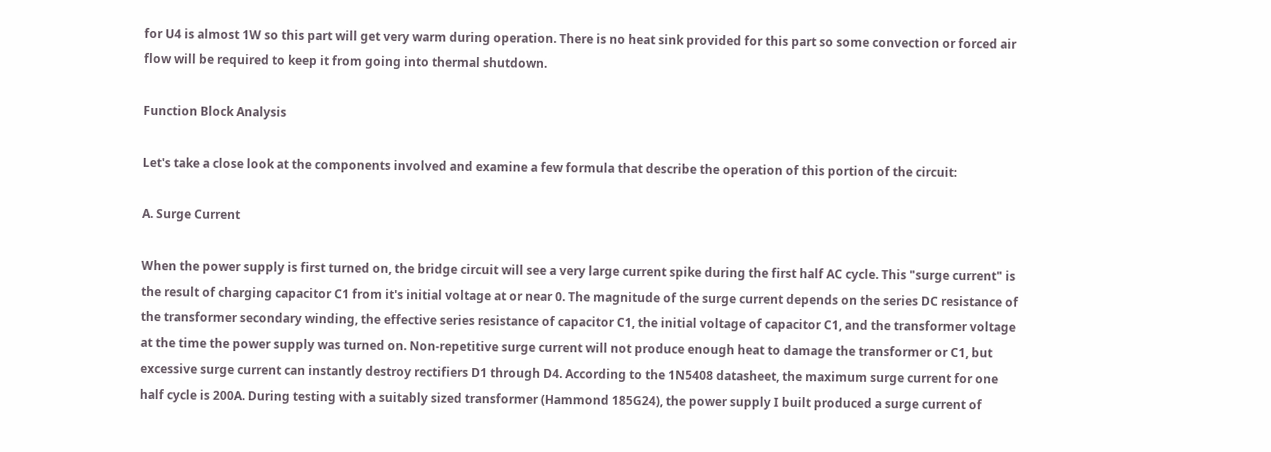for U4 is almost 1W so this part will get very warm during operation. There is no heat sink provided for this part so some convection or forced air flow will be required to keep it from going into thermal shutdown.

Function Block Analysis

Let's take a close look at the components involved and examine a few formula that describe the operation of this portion of the circuit:

A. Surge Current

When the power supply is first turned on, the bridge circuit will see a very large current spike during the first half AC cycle. This "surge current" is the result of charging capacitor C1 from it's initial voltage at or near 0. The magnitude of the surge current depends on the series DC resistance of the transformer secondary winding, the effective series resistance of capacitor C1, the initial voltage of capacitor C1, and the transformer voltage at the time the power supply was turned on. Non-repetitive surge current will not produce enough heat to damage the transformer or C1, but excessive surge current can instantly destroy rectifiers D1 through D4. According to the 1N5408 datasheet, the maximum surge current for one half cycle is 200A. During testing with a suitably sized transformer (Hammond 185G24), the power supply I built produced a surge current of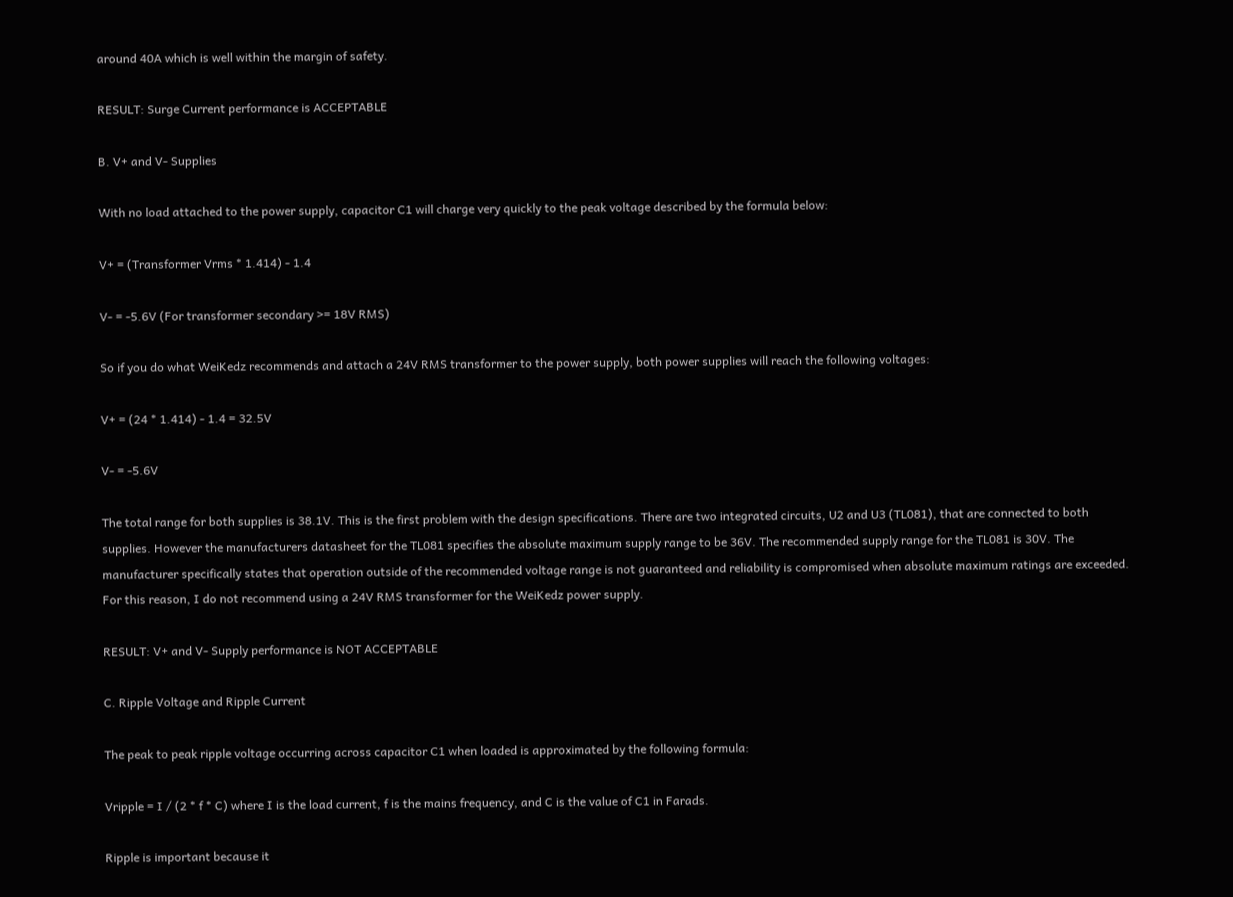around 40A which is well within the margin of safety.

RESULT: Surge Current performance is ACCEPTABLE

B. V+ and V- Supplies

With no load attached to the power supply, capacitor C1 will charge very quickly to the peak voltage described by the formula below:

V+ = (Transformer Vrms * 1.414) - 1.4

V- = -5.6V (For transformer secondary >= 18V RMS)

So if you do what WeiKedz recommends and attach a 24V RMS transformer to the power supply, both power supplies will reach the following voltages:

V+ = (24 * 1.414) - 1.4 = 32.5V

V- = -5.6V

The total range for both supplies is 38.1V. This is the first problem with the design specifications. There are two integrated circuits, U2 and U3 (TL081), that are connected to both supplies. However the manufacturers datasheet for the TL081 specifies the absolute maximum supply range to be 36V. The recommended supply range for the TL081 is 30V. The manufacturer specifically states that operation outside of the recommended voltage range is not guaranteed and reliability is compromised when absolute maximum ratings are exceeded. For this reason, I do not recommend using a 24V RMS transformer for the WeiKedz power supply.

RESULT: V+ and V- Supply performance is NOT ACCEPTABLE

C. Ripple Voltage and Ripple Current

The peak to peak ripple voltage occurring across capacitor C1 when loaded is approximated by the following formula:

Vripple = I / (2 * f * C) where I is the load current, f is the mains frequency, and C is the value of C1 in Farads.

Ripple is important because it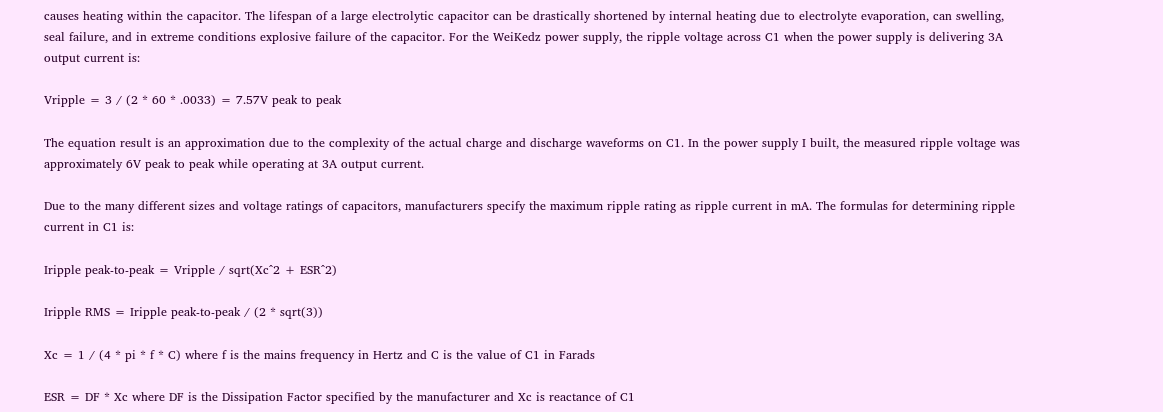causes heating within the capacitor. The lifespan of a large electrolytic capacitor can be drastically shortened by internal heating due to electrolyte evaporation, can swelling, seal failure, and in extreme conditions explosive failure of the capacitor. For the WeiKedz power supply, the ripple voltage across C1 when the power supply is delivering 3A output current is:

Vripple = 3 / (2 * 60 * .0033) = 7.57V peak to peak

The equation result is an approximation due to the complexity of the actual charge and discharge waveforms on C1. In the power supply I built, the measured ripple voltage was approximately 6V peak to peak while operating at 3A output current.

Due to the many different sizes and voltage ratings of capacitors, manufacturers specify the maximum ripple rating as ripple current in mA. The formulas for determining ripple current in C1 is:

Iripple peak-to-peak = Vripple / sqrt(Xc^2 + ESR^2)

Iripple RMS = Iripple peak-to-peak / (2 * sqrt(3))

Xc = 1 / (4 * pi * f * C) where f is the mains frequency in Hertz and C is the value of C1 in Farads

ESR = DF * Xc where DF is the Dissipation Factor specified by the manufacturer and Xc is reactance of C1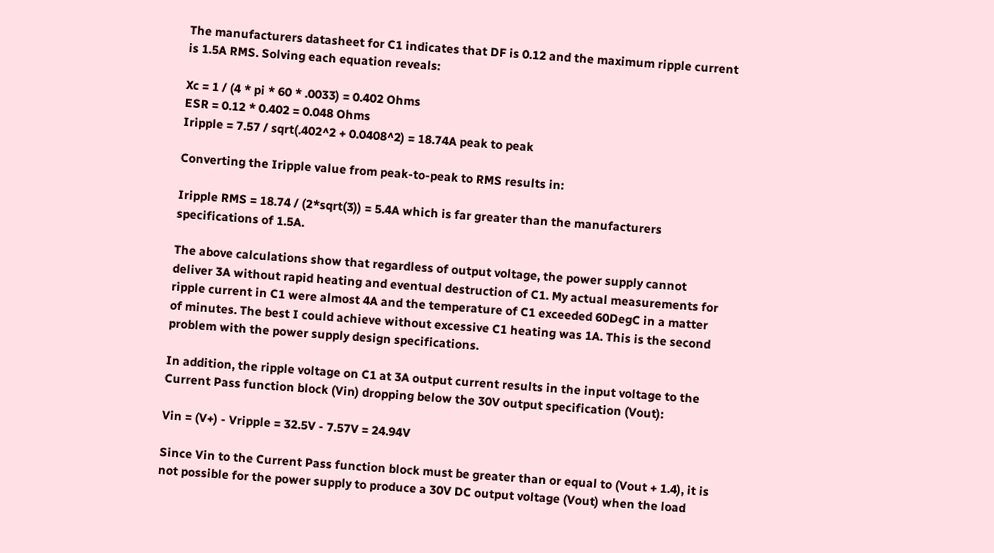The manufacturers datasheet for C1 indicates that DF is 0.12 and the maximum ripple current is 1.5A RMS. Solving each equation reveals:

Xc = 1 / (4 * pi * 60 * .0033) = 0.402 Ohms
ESR = 0.12 * 0.402 = 0.048 Ohms
Iripple = 7.57 / sqrt(.402^2 + 0.0408^2) = 18.74A peak to peak

Converting the Iripple value from peak-to-peak to RMS results in:

Iripple RMS = 18.74 / (2*sqrt(3)) = 5.4A which is far greater than the manufacturers specifications of 1.5A.

The above calculations show that regardless of output voltage, the power supply cannot deliver 3A without rapid heating and eventual destruction of C1. My actual measurements for ripple current in C1 were almost 4A and the temperature of C1 exceeded 60DegC in a matter of minutes. The best I could achieve without excessive C1 heating was 1A. This is the second problem with the power supply design specifications.

In addition, the ripple voltage on C1 at 3A output current results in the input voltage to the Current Pass function block (Vin) dropping below the 30V output specification (Vout):

Vin = (V+) - Vripple = 32.5V - 7.57V = 24.94V

Since Vin to the Current Pass function block must be greater than or equal to (Vout + 1.4), it is not possible for the power supply to produce a 30V DC output voltage (Vout) when the load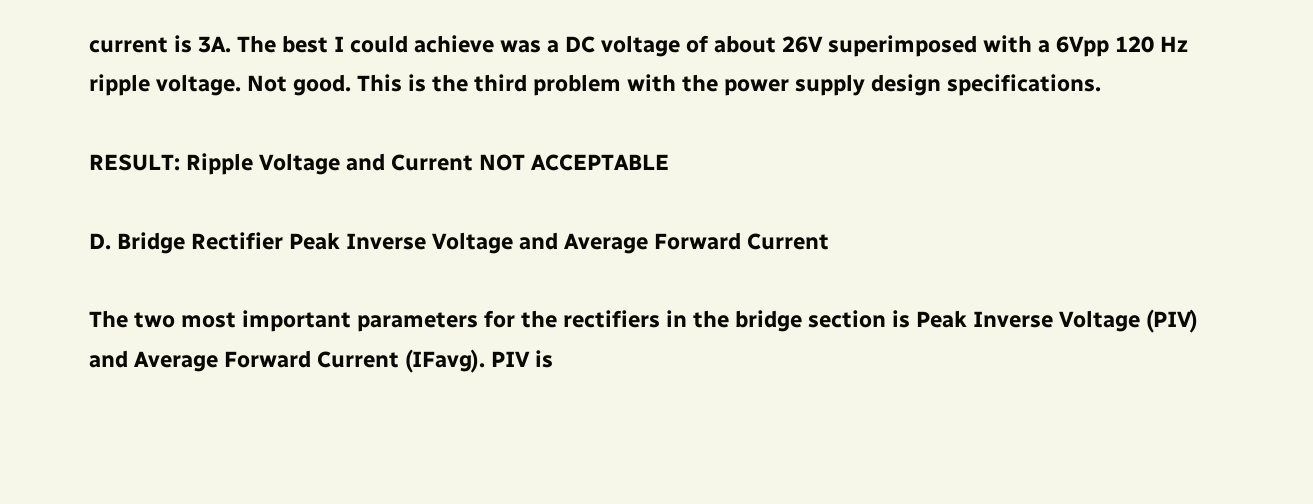current is 3A. The best I could achieve was a DC voltage of about 26V superimposed with a 6Vpp 120 Hz ripple voltage. Not good. This is the third problem with the power supply design specifications.

RESULT: Ripple Voltage and Current NOT ACCEPTABLE

D. Bridge Rectifier Peak Inverse Voltage and Average Forward Current

The two most important parameters for the rectifiers in the bridge section is Peak Inverse Voltage (PIV) and Average Forward Current (IFavg). PIV is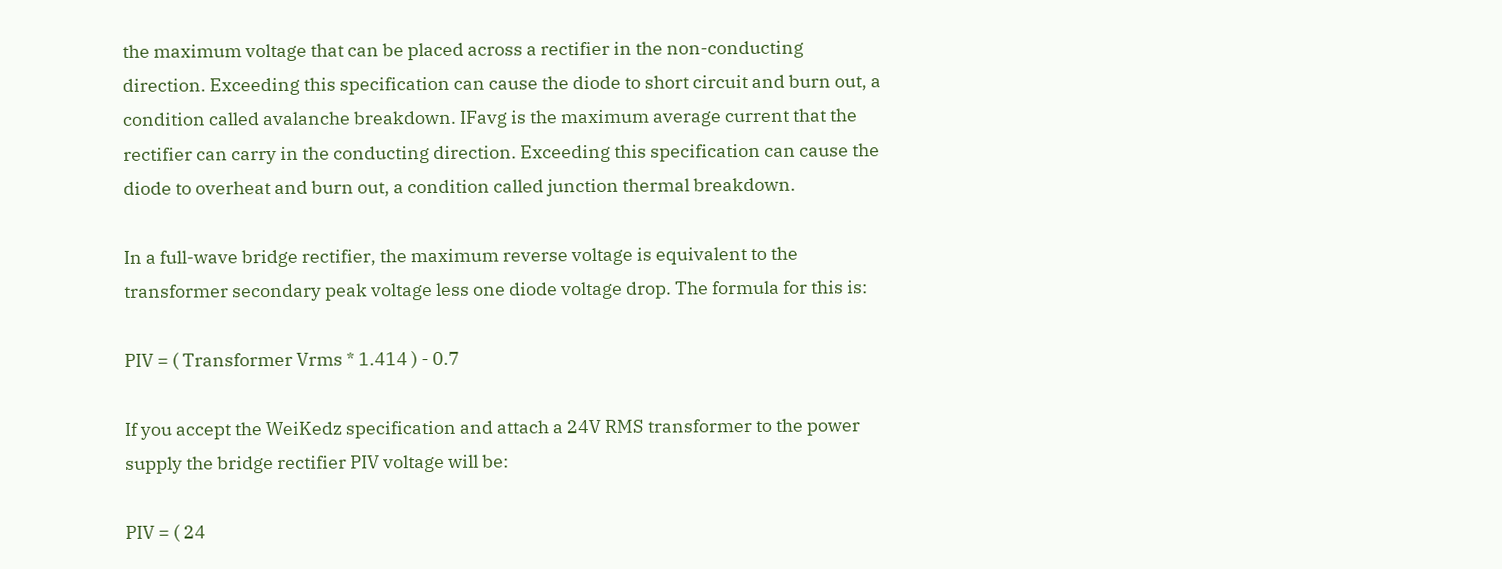the maximum voltage that can be placed across a rectifier in the non-conducting direction. Exceeding this specification can cause the diode to short circuit and burn out, a condition called avalanche breakdown. IFavg is the maximum average current that the rectifier can carry in the conducting direction. Exceeding this specification can cause the diode to overheat and burn out, a condition called junction thermal breakdown.

In a full-wave bridge rectifier, the maximum reverse voltage is equivalent to the transformer secondary peak voltage less one diode voltage drop. The formula for this is:

PIV = ( Transformer Vrms * 1.414 ) - 0.7

If you accept the WeiKedz specification and attach a 24V RMS transformer to the power supply the bridge rectifier PIV voltage will be:

PIV = ( 24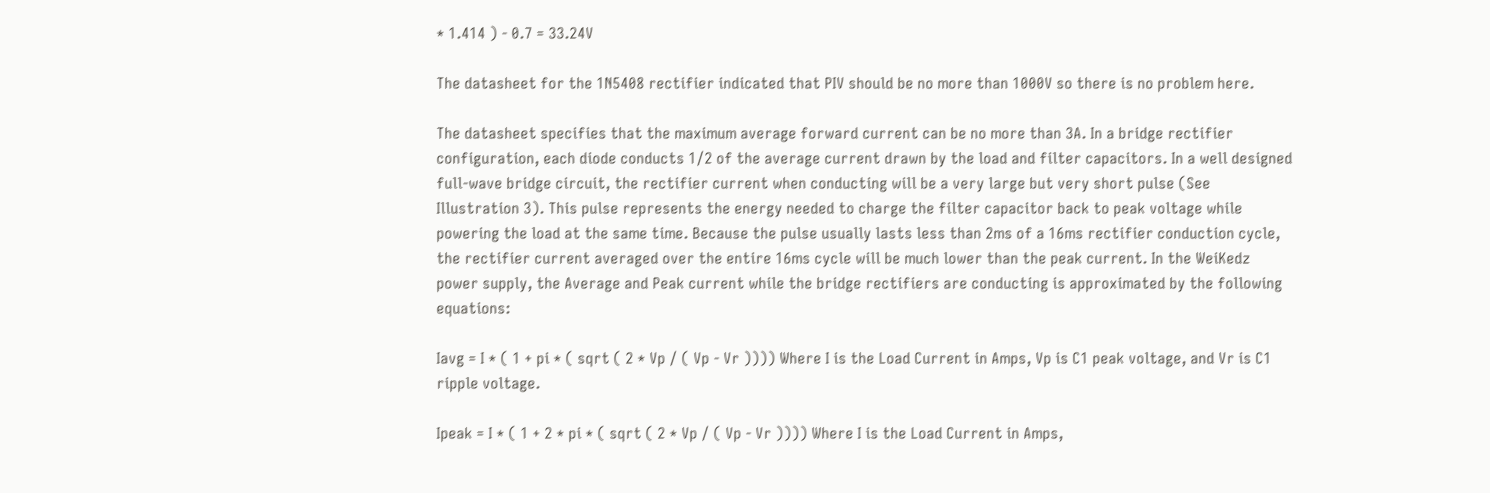* 1.414 ) - 0.7 = 33.24V

The datasheet for the 1N5408 rectifier indicated that PIV should be no more than 1000V so there is no problem here.

The datasheet specifies that the maximum average forward current can be no more than 3A. In a bridge rectifier configuration, each diode conducts 1/2 of the average current drawn by the load and filter capacitors. In a well designed full-wave bridge circuit, the rectifier current when conducting will be a very large but very short pulse (See Illustration 3). This pulse represents the energy needed to charge the filter capacitor back to peak voltage while powering the load at the same time. Because the pulse usually lasts less than 2ms of a 16ms rectifier conduction cycle, the rectifier current averaged over the entire 16ms cycle will be much lower than the peak current. In the WeiKedz power supply, the Average and Peak current while the bridge rectifiers are conducting is approximated by the following equations:

Iavg = I * ( 1 + pi * ( sqrt ( 2 * Vp / ( Vp - Vr )))) Where I is the Load Current in Amps, Vp is C1 peak voltage, and Vr is C1 ripple voltage.

Ipeak = I * ( 1 + 2 * pi * ( sqrt ( 2 * Vp / ( Vp - Vr )))) Where I is the Load Current in Amps,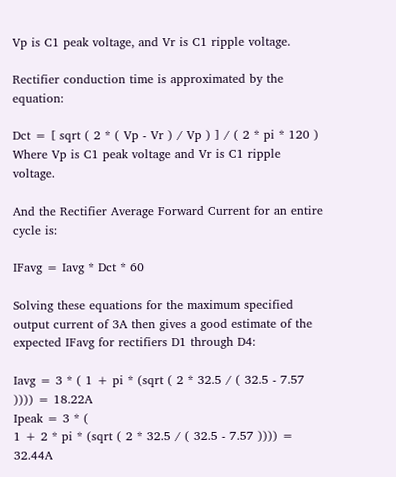Vp is C1 peak voltage, and Vr is C1 ripple voltage.

Rectifier conduction time is approximated by the equation:

Dct = [ sqrt ( 2 * ( Vp - Vr ) / Vp ) ] / ( 2 * pi * 120 ) Where Vp is C1 peak voltage and Vr is C1 ripple voltage.

And the Rectifier Average Forward Current for an entire cycle is:

IFavg = Iavg * Dct * 60

Solving these equations for the maximum specified output current of 3A then gives a good estimate of the expected IFavg for rectifiers D1 through D4:

Iavg = 3 * ( 1 + pi * (sqrt ( 2 * 32.5 / ( 32.5 - 7.57 )))) = 18.22A
Ipeak = 3 * (
1 + 2 * pi * (sqrt ( 2 * 32.5 / ( 32.5 - 7.57 )))) = 32.44A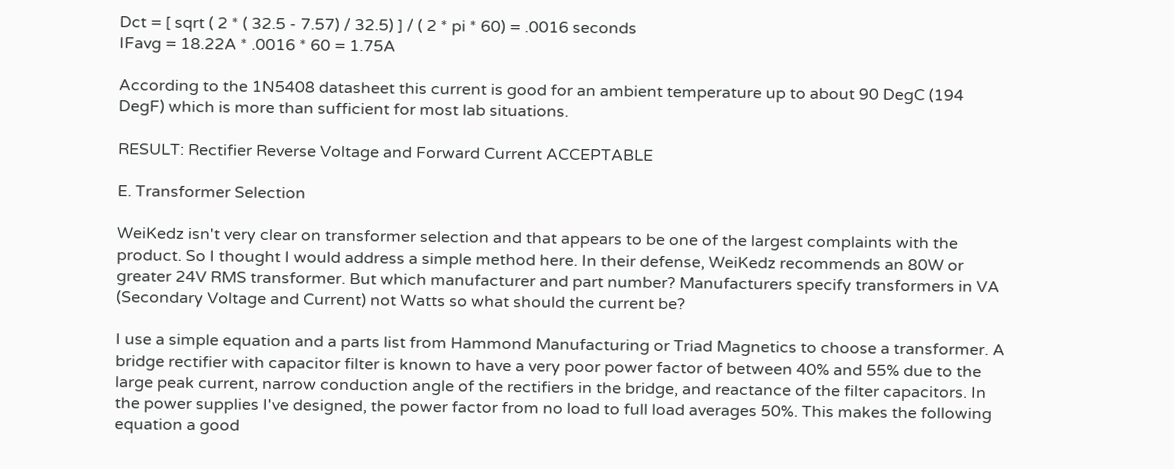Dct = [ sqrt ( 2 * ( 32.5 - 7.57) / 32.5) ] / ( 2 * pi * 60) = .0016 seconds
IFavg = 18.22A * .0016 * 60 = 1.75A

According to the 1N5408 datasheet this current is good for an ambient temperature up to about 90 DegC (194 DegF) which is more than sufficient for most lab situations.

RESULT: Rectifier Reverse Voltage and Forward Current ACCEPTABLE

E. Transformer Selection

WeiKedz isn't very clear on transformer selection and that appears to be one of the largest complaints with the product. So I thought I would address a simple method here. In their defense, WeiKedz recommends an 80W or greater 24V RMS transformer. But which manufacturer and part number? Manufacturers specify transformers in VA (Secondary Voltage and Current) not Watts so what should the current be?

I use a simple equation and a parts list from Hammond Manufacturing or Triad Magnetics to choose a transformer. A bridge rectifier with capacitor filter is known to have a very poor power factor of between 40% and 55% due to the large peak current, narrow conduction angle of the rectifiers in the bridge, and reactance of the filter capacitors. In the power supplies I've designed, the power factor from no load to full load averages 50%. This makes the following equation a good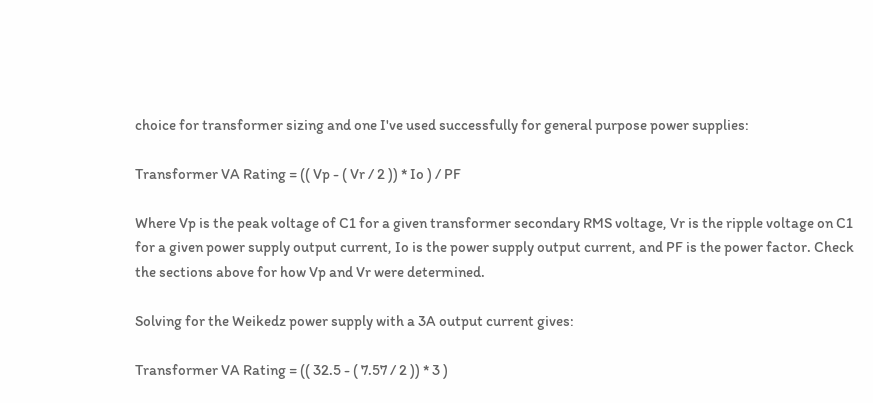choice for transformer sizing and one I've used successfully for general purpose power supplies:

Transformer VA Rating = (( Vp - ( Vr / 2 )) * Io ) / PF

Where Vp is the peak voltage of C1 for a given transformer secondary RMS voltage, Vr is the ripple voltage on C1 for a given power supply output current, Io is the power supply output current, and PF is the power factor. Check the sections above for how Vp and Vr were determined.

Solving for the Weikedz power supply with a 3A output current gives:

Transformer VA Rating = (( 32.5 - ( 7.57 / 2 )) * 3 )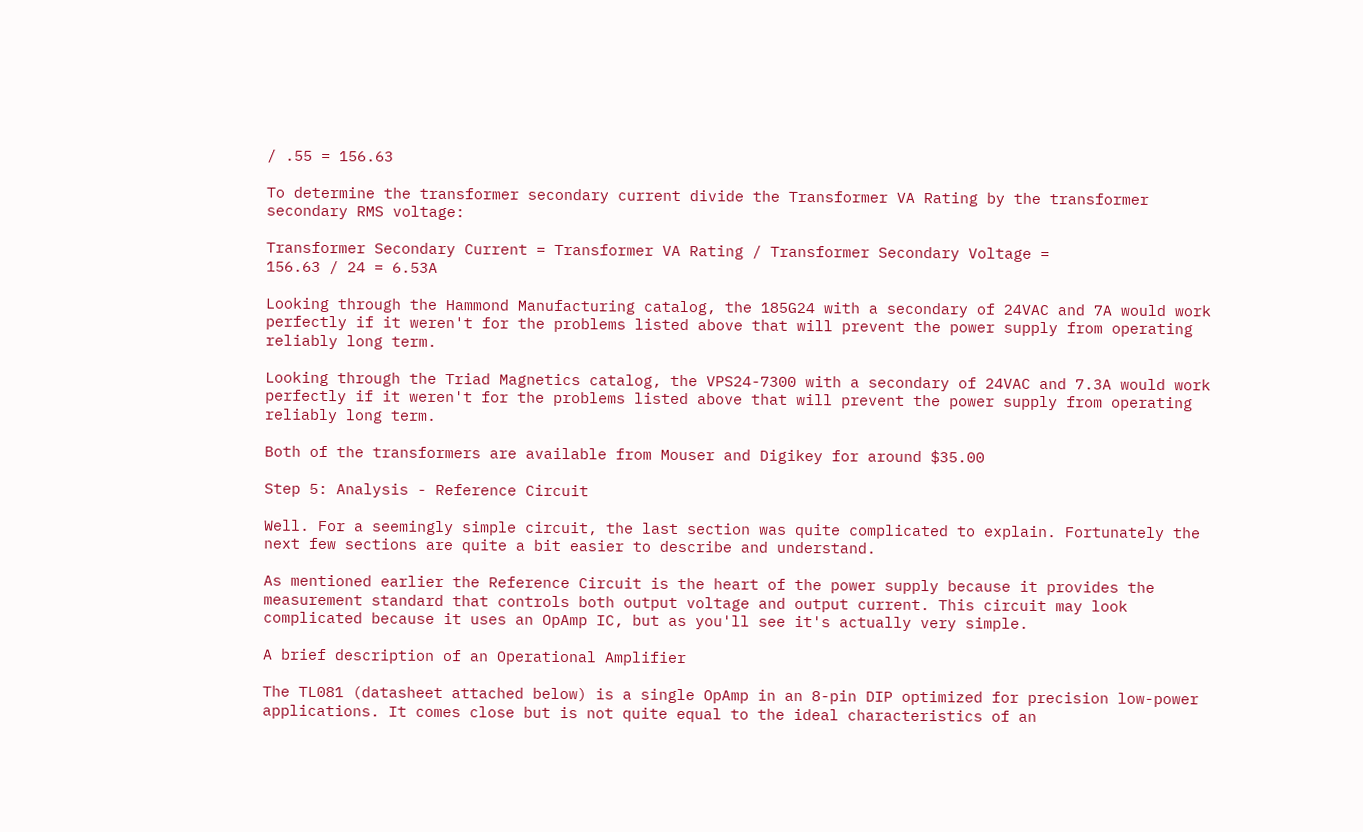/ .55 = 156.63

To determine the transformer secondary current divide the Transformer VA Rating by the transformer secondary RMS voltage:

Transformer Secondary Current = Transformer VA Rating / Transformer Secondary Voltage =
156.63 / 24 = 6.53A

Looking through the Hammond Manufacturing catalog, the 185G24 with a secondary of 24VAC and 7A would work perfectly if it weren't for the problems listed above that will prevent the power supply from operating reliably long term.

Looking through the Triad Magnetics catalog, the VPS24-7300 with a secondary of 24VAC and 7.3A would work perfectly if it weren't for the problems listed above that will prevent the power supply from operating reliably long term.

Both of the transformers are available from Mouser and Digikey for around $35.00

Step 5: Analysis - Reference Circuit

Well. For a seemingly simple circuit, the last section was quite complicated to explain. Fortunately the next few sections are quite a bit easier to describe and understand.

As mentioned earlier the Reference Circuit is the heart of the power supply because it provides the measurement standard that controls both output voltage and output current. This circuit may look complicated because it uses an OpAmp IC, but as you'll see it's actually very simple.

A brief description of an Operational Amplifier

The TL081 (datasheet attached below) is a single OpAmp in an 8-pin DIP optimized for precision low-power applications. It comes close but is not quite equal to the ideal characteristics of an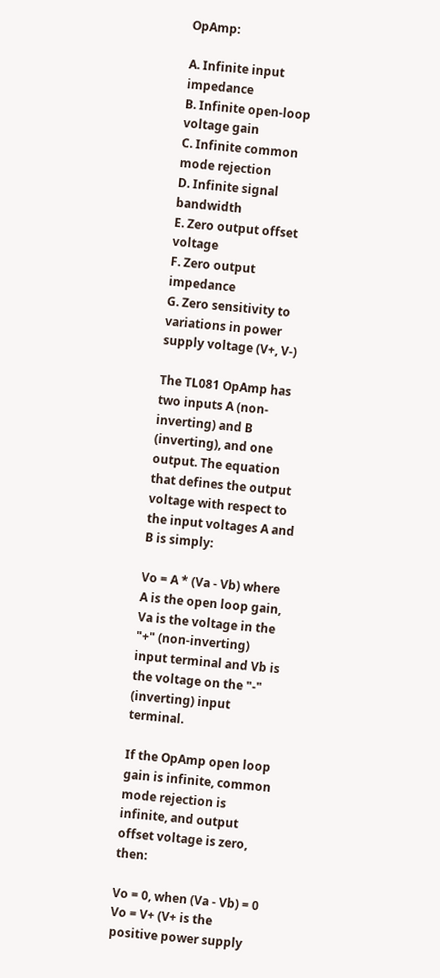OpAmp:

A. Infinite input impedance
B. Infinite open-loop voltage gain
C. Infinite common mode rejection
D. Infinite signal bandwidth
E. Zero output offset voltage
F. Zero output impedance
G. Zero sensitivity to variations in power supply voltage (V+, V-)

The TL081 OpAmp has two inputs A (non-inverting) and B (inverting), and one output. The equation that defines the output voltage with respect to the input voltages A and B is simply:

Vo = A * (Va - Vb) where A is the open loop gain, Va is the voltage in the "+" (non-inverting) input terminal and Vb is the voltage on the "-" (inverting) input terminal.

If the OpAmp open loop gain is infinite, common mode rejection is infinite, and output offset voltage is zero, then:

Vo = 0, when (Va - Vb) = 0
Vo = V+ (V+ is the positive power supply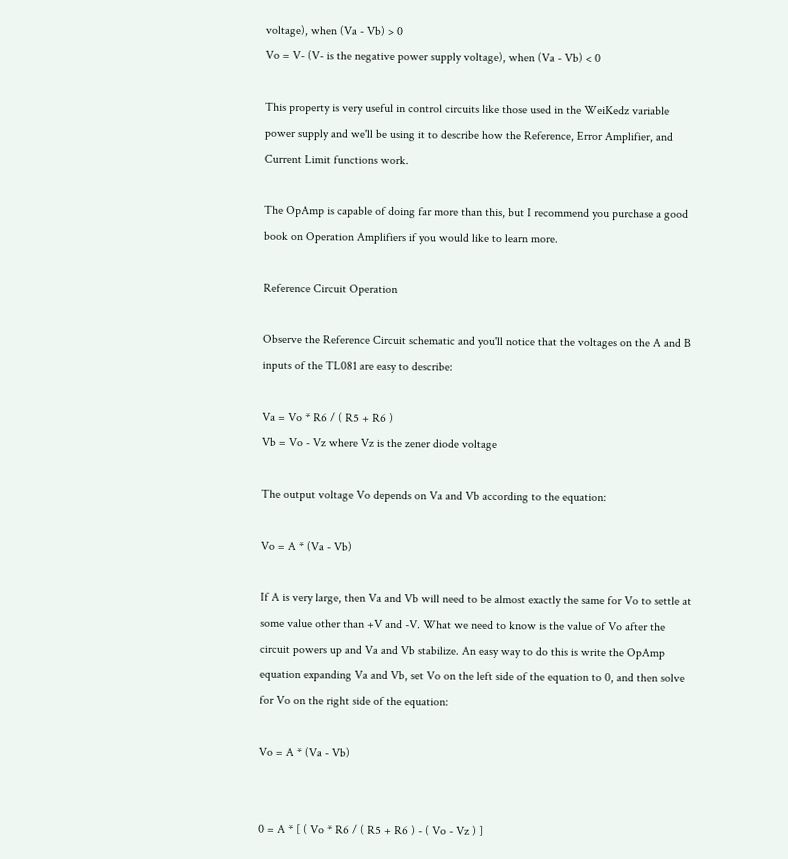voltage), when (Va - Vb) > 0
Vo = V- (V- is the negative power supply voltage), when (Va - Vb) < 0

This property is very useful in control circuits like those used in the WeiKedz variable power supply and we'll be using it to describe how the Reference, Error Amplifier, and Current Limit functions work.

The OpAmp is capable of doing far more than this, but I recommend you purchase a good book on Operation Amplifiers if you would like to learn more.

Reference Circuit Operation

Observe the Reference Circuit schematic and you'll notice that the voltages on the A and B inputs of the TL081 are easy to describe:

Va = Vo * R6 / ( R5 + R6 )
Vb = Vo - Vz where Vz is the zener diode voltage

The output voltage Vo depends on Va and Vb according to the equation:

Vo = A * (Va - Vb)

If A is very large, then Va and Vb will need to be almost exactly the same for Vo to settle at some value other than +V and -V. What we need to know is the value of Vo after the circuit powers up and Va and Vb stabilize. An easy way to do this is write the OpAmp equation expanding Va and Vb, set Vo on the left side of the equation to 0, and then solve for Vo on the right side of the equation:

Vo = A * (Va - Vb)


0 = A * [ ( Vo * R6 / ( R5 + R6 ) - ( Vo - Vz ) ]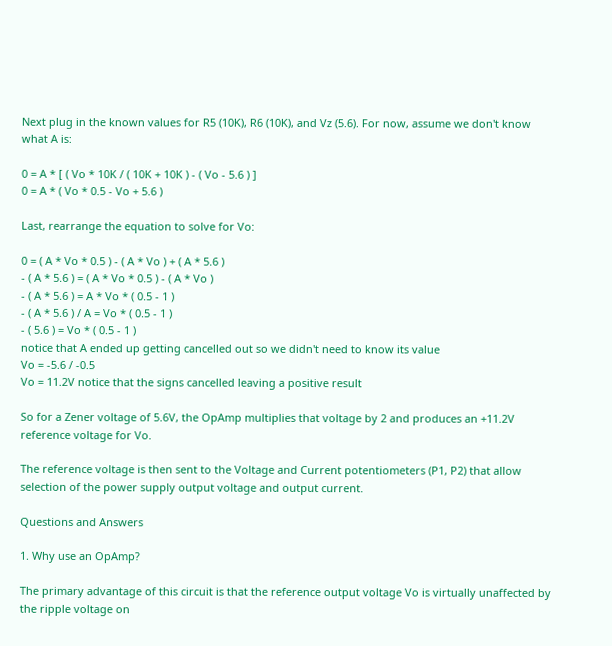Next plug in the known values for R5 (10K), R6 (10K), and Vz (5.6). For now, assume we don't know what A is:

0 = A * [ ( Vo * 10K / ( 10K + 10K ) - ( Vo - 5.6 ) ]
0 = A * ( Vo * 0.5 - Vo + 5.6 )

Last, rearrange the equation to solve for Vo:

0 = ( A * Vo * 0.5 ) - ( A * Vo ) + ( A * 5.6 )
- ( A * 5.6 ) = ( A * Vo * 0.5 ) - ( A * Vo )
- ( A * 5.6 ) = A * Vo * ( 0.5 - 1 )
- ( A * 5.6 ) / A = Vo * ( 0.5 - 1 )
- ( 5.6 ) = Vo * ( 0.5 - 1 )
notice that A ended up getting cancelled out so we didn't need to know its value
Vo = -5.6 / -0.5
Vo = 11.2V notice that the signs cancelled leaving a positive result

So for a Zener voltage of 5.6V, the OpAmp multiplies that voltage by 2 and produces an +11.2V reference voltage for Vo.

The reference voltage is then sent to the Voltage and Current potentiometers (P1, P2) that allow selection of the power supply output voltage and output current.

Questions and Answers

1. Why use an OpAmp?

The primary advantage of this circuit is that the reference output voltage Vo is virtually unaffected by the ripple voltage on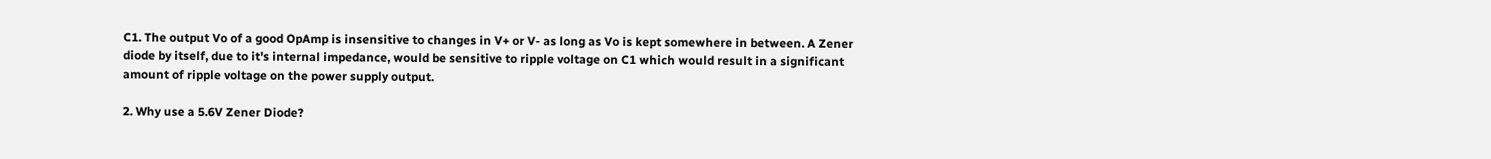C1. The output Vo of a good OpAmp is insensitive to changes in V+ or V- as long as Vo is kept somewhere in between. A Zener diode by itself, due to it's internal impedance, would be sensitive to ripple voltage on C1 which would result in a significant amount of ripple voltage on the power supply output.

2. Why use a 5.6V Zener Diode?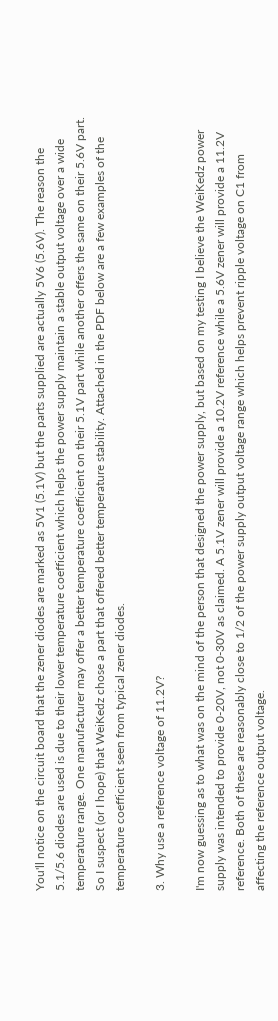You'll notice on the circuit board that the zener diodes are marked as 5V1 (5.1V) but the parts supplied are actually 5V6 (5.6V). The reason the 5.1/5.6 diodes are used is due to their lower temperature coefficient which helps the power supply maintain a stable output voltage over a wide temperature range. One manufacturer may offer a better temperature coefficient on their 5.1V part while another offers the same on their 5.6V part. So I suspect (or I hope) that WeiKedz chose a part that offered better temperature stability. Attached in the PDF below are a few examples of the temperature coefficient seen from typical zener diodes.

3. Why use a reference voltage of 11.2V?

I'm now guessing as to what was on the mind of the person that designed the power supply, but based on my testing I believe the WeiKedz power supply was intended to provide 0-20V, not 0-30V as claimed. A 5.1V zener will provide a 10.2V reference while a 5.6V zener will provide a 11.2V reference. Both of these are reasonably close to 1/2 of the power supply output voltage range which helps prevent ripple voltage on C1 from affecting the reference output voltage.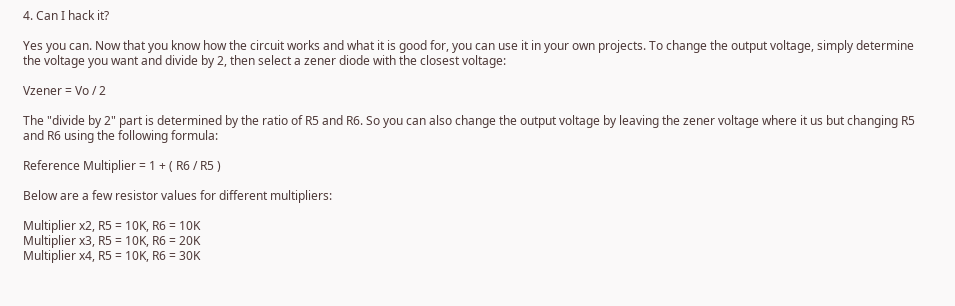4. Can I hack it?

Yes you can. Now that you know how the circuit works and what it is good for, you can use it in your own projects. To change the output voltage, simply determine the voltage you want and divide by 2, then select a zener diode with the closest voltage:

Vzener = Vo / 2

The "divide by 2" part is determined by the ratio of R5 and R6. So you can also change the output voltage by leaving the zener voltage where it us but changing R5 and R6 using the following formula:

Reference Multiplier = 1 + ( R6 / R5 )

Below are a few resistor values for different multipliers:

Multiplier x2, R5 = 10K, R6 = 10K
Multiplier x3, R5 = 10K, R6 = 20K
Multiplier x4, R5 = 10K, R6 = 30K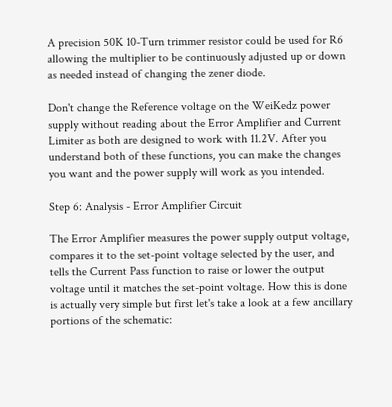A precision 50K 10-Turn trimmer resistor could be used for R6 allowing the multiplier to be continuously adjusted up or down as needed instead of changing the zener diode.

Don't change the Reference voltage on the WeiKedz power supply without reading about the Error Amplifier and Current Limiter as both are designed to work with 11.2V. After you understand both of these functions, you can make the changes you want and the power supply will work as you intended.

Step 6: Analysis - Error Amplifier Circuit

The Error Amplifier measures the power supply output voltage, compares it to the set-point voltage selected by the user, and tells the Current Pass function to raise or lower the output voltage until it matches the set-point voltage. How this is done is actually very simple but first let's take a look at a few ancillary portions of the schematic: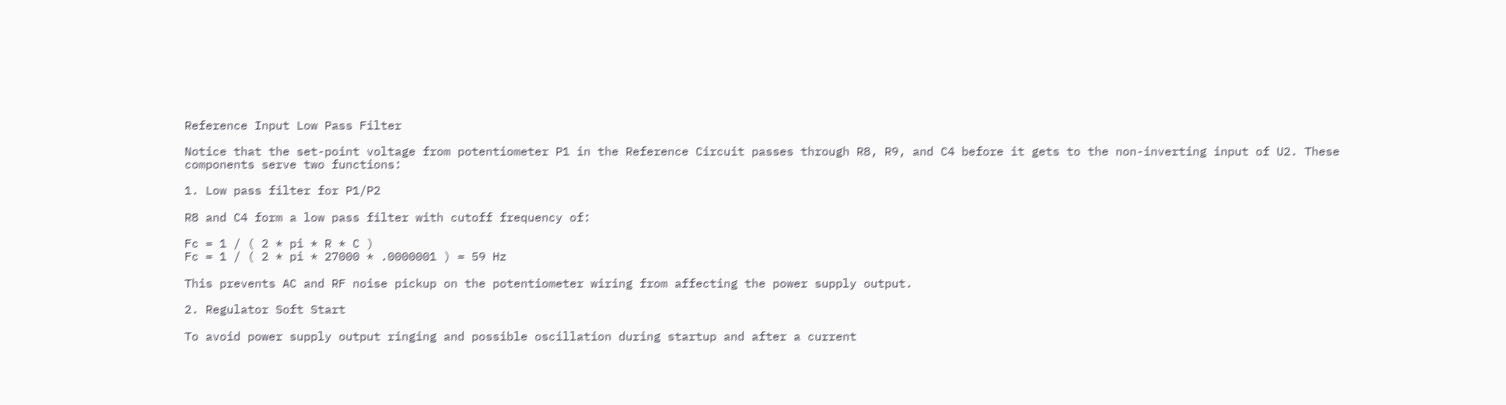Reference Input Low Pass Filter

Notice that the set-point voltage from potentiometer P1 in the Reference Circuit passes through R8, R9, and C4 before it gets to the non-inverting input of U2. These components serve two functions:

1. Low pass filter for P1/P2

R8 and C4 form a low pass filter with cutoff frequency of:

Fc = 1 / ( 2 * pi * R * C )
Fc = 1 / ( 2 * pi * 27000 * .0000001 ) = 59 Hz

This prevents AC and RF noise pickup on the potentiometer wiring from affecting the power supply output.

2. Regulator Soft Start

To avoid power supply output ringing and possible oscillation during startup and after a current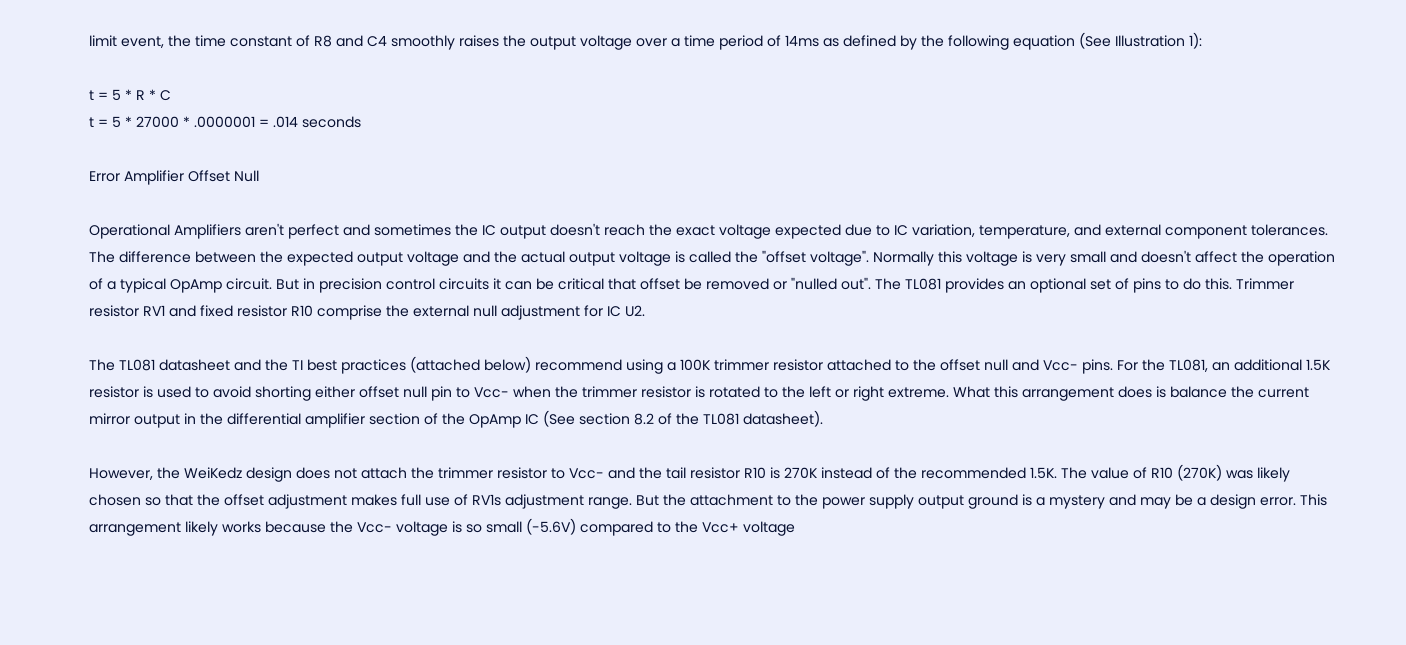limit event, the time constant of R8 and C4 smoothly raises the output voltage over a time period of 14ms as defined by the following equation (See Illustration 1):

t = 5 * R * C
t = 5 * 27000 * .0000001 = .014 seconds

Error Amplifier Offset Null

Operational Amplifiers aren't perfect and sometimes the IC output doesn't reach the exact voltage expected due to IC variation, temperature, and external component tolerances. The difference between the expected output voltage and the actual output voltage is called the "offset voltage". Normally this voltage is very small and doesn't affect the operation of a typical OpAmp circuit. But in precision control circuits it can be critical that offset be removed or "nulled out". The TL081 provides an optional set of pins to do this. Trimmer resistor RV1 and fixed resistor R10 comprise the external null adjustment for IC U2.

The TL081 datasheet and the TI best practices (attached below) recommend using a 100K trimmer resistor attached to the offset null and Vcc- pins. For the TL081, an additional 1.5K resistor is used to avoid shorting either offset null pin to Vcc- when the trimmer resistor is rotated to the left or right extreme. What this arrangement does is balance the current mirror output in the differential amplifier section of the OpAmp IC (See section 8.2 of the TL081 datasheet).

However, the WeiKedz design does not attach the trimmer resistor to Vcc- and the tail resistor R10 is 270K instead of the recommended 1.5K. The value of R10 (270K) was likely chosen so that the offset adjustment makes full use of RV1s adjustment range. But the attachment to the power supply output ground is a mystery and may be a design error. This arrangement likely works because the Vcc- voltage is so small (-5.6V) compared to the Vcc+ voltage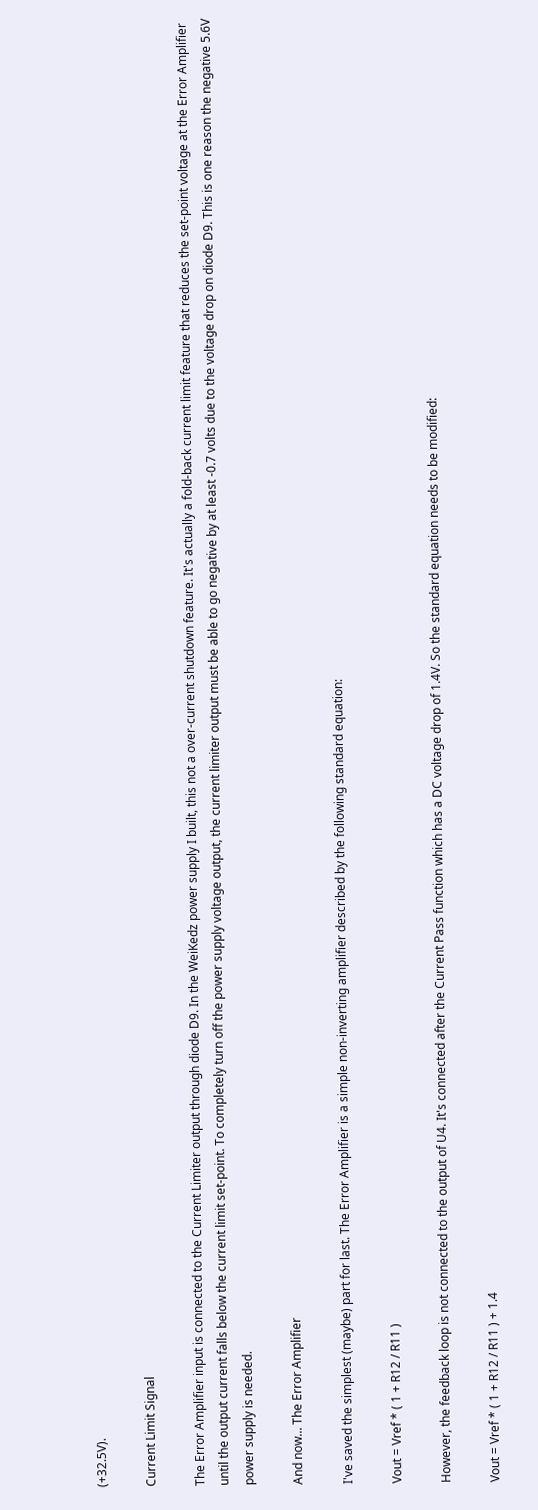(+32.5V).

Current Limit Signal

The Error Amplifier input is connected to the Current Limiter output through diode D9. In the WeiKedz power supply I built, this not a over-current shutdown feature. It's actually a fold-back current limit feature that reduces the set-point voltage at the Error Amplifier until the output current falls below the current limit set-point. To completely turn off the power supply voltage output, the current limiter output must be able to go negative by at least -0.7 volts due to the voltage drop on diode D9. This is one reason the negative 5.6V power supply is needed.

And now... The Error Amplifier

I've saved the simplest (maybe) part for last. The Error Amplifier is a simple non-inverting amplifier described by the following standard equation:

Vout = Vref * ( 1 + R12 / R11 )

However, the feedback loop is not connected to the output of U4. It's connected after the Current Pass function which has a DC voltage drop of 1.4V. So the standard equation needs to be modified:

Vout = Vref * ( 1 + R12 / R11 ) + 1.4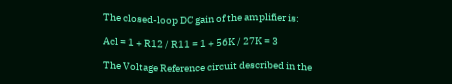The closed-loop DC gain of the amplifier is:

Acl = 1 + R12 / R11 = 1 + 56K / 27K = 3

The Voltage Reference circuit described in the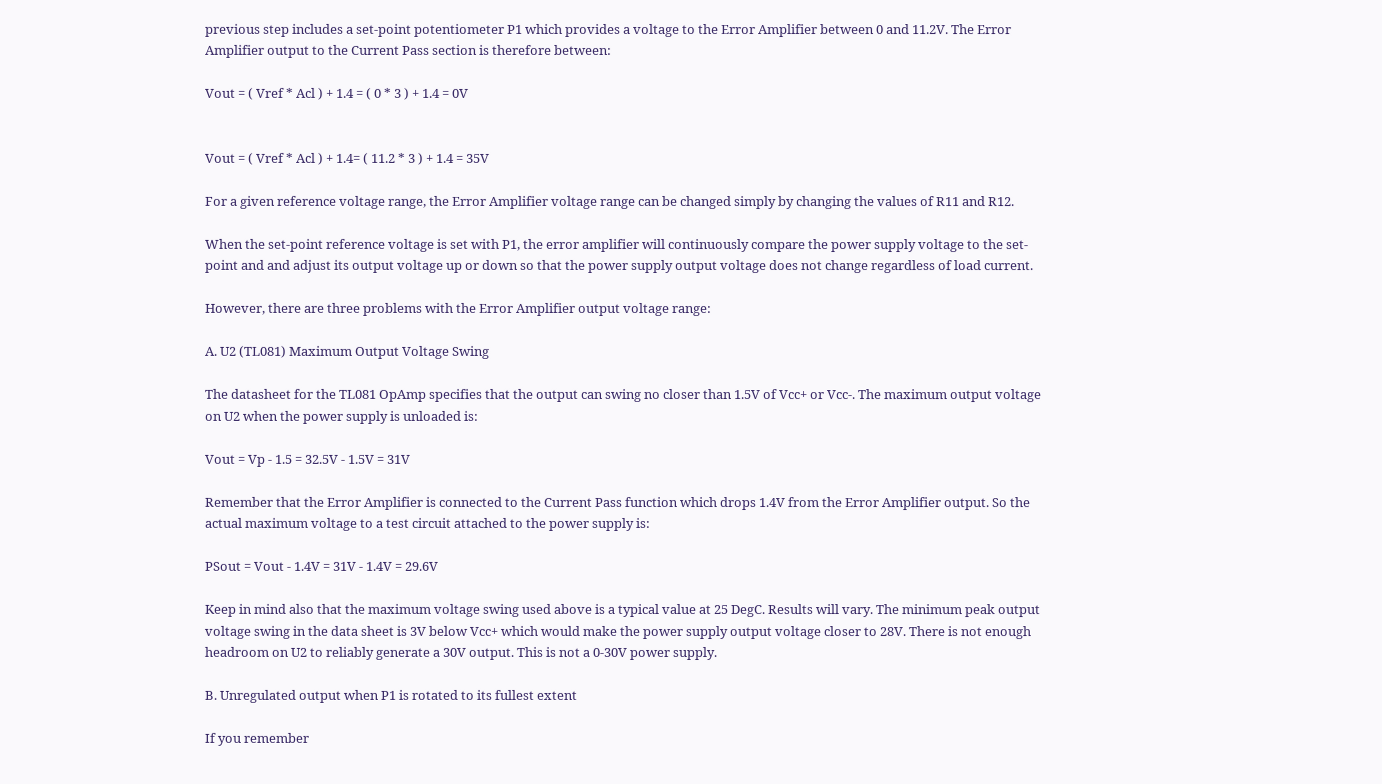previous step includes a set-point potentiometer P1 which provides a voltage to the Error Amplifier between 0 and 11.2V. The Error Amplifier output to the Current Pass section is therefore between:

Vout = ( Vref * Acl ) + 1.4 = ( 0 * 3 ) + 1.4 = 0V


Vout = ( Vref * Acl ) + 1.4= ( 11.2 * 3 ) + 1.4 = 35V

For a given reference voltage range, the Error Amplifier voltage range can be changed simply by changing the values of R11 and R12.

When the set-point reference voltage is set with P1, the error amplifier will continuously compare the power supply voltage to the set-point and and adjust its output voltage up or down so that the power supply output voltage does not change regardless of load current.

However, there are three problems with the Error Amplifier output voltage range:

A. U2 (TL081) Maximum Output Voltage Swing

The datasheet for the TL081 OpAmp specifies that the output can swing no closer than 1.5V of Vcc+ or Vcc-. The maximum output voltage on U2 when the power supply is unloaded is:

Vout = Vp - 1.5 = 32.5V - 1.5V = 31V

Remember that the Error Amplifier is connected to the Current Pass function which drops 1.4V from the Error Amplifier output. So the actual maximum voltage to a test circuit attached to the power supply is:

PSout = Vout - 1.4V = 31V - 1.4V = 29.6V

Keep in mind also that the maximum voltage swing used above is a typical value at 25 DegC. Results will vary. The minimum peak output voltage swing in the data sheet is 3V below Vcc+ which would make the power supply output voltage closer to 28V. There is not enough headroom on U2 to reliably generate a 30V output. This is not a 0-30V power supply.

B. Unregulated output when P1 is rotated to its fullest extent

If you remember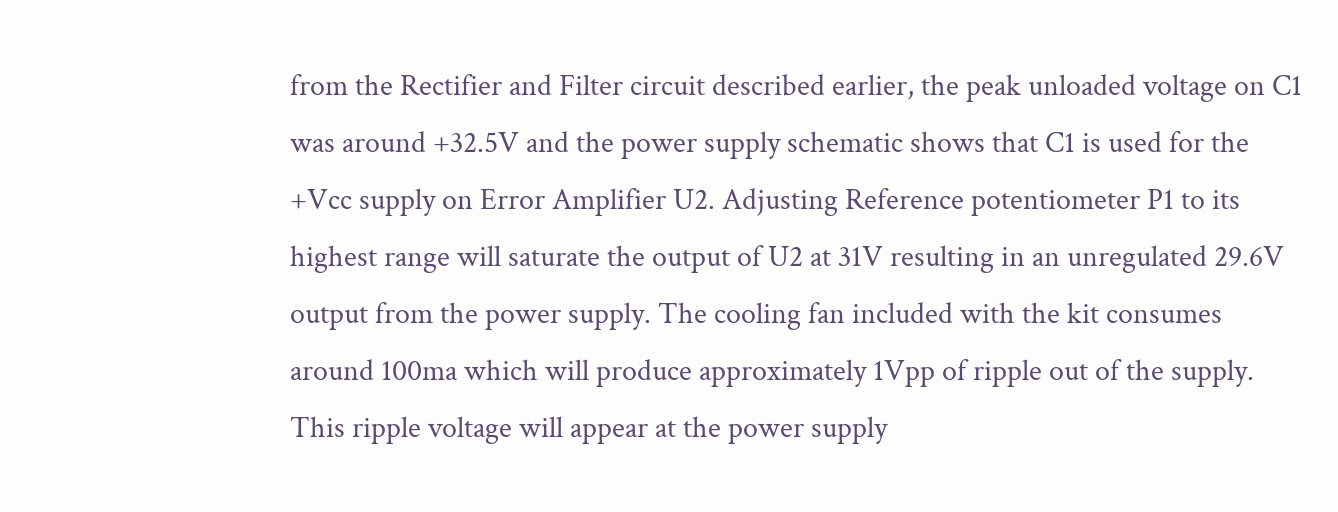from the Rectifier and Filter circuit described earlier, the peak unloaded voltage on C1 was around +32.5V and the power supply schematic shows that C1 is used for the +Vcc supply on Error Amplifier U2. Adjusting Reference potentiometer P1 to its highest range will saturate the output of U2 at 31V resulting in an unregulated 29.6V output from the power supply. The cooling fan included with the kit consumes around 100ma which will produce approximately 1Vpp of ripple out of the supply. This ripple voltage will appear at the power supply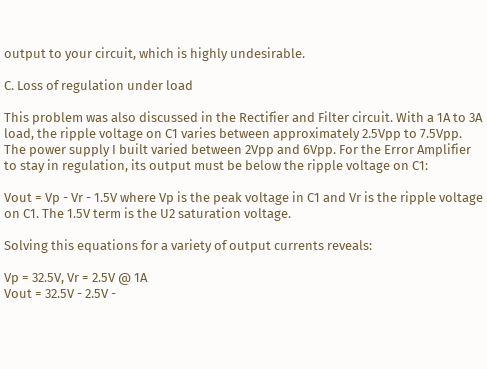output to your circuit, which is highly undesirable.

C. Loss of regulation under load

This problem was also discussed in the Rectifier and Filter circuit. With a 1A to 3A load, the ripple voltage on C1 varies between approximately 2.5Vpp to 7.5Vpp. The power supply I built varied between 2Vpp and 6Vpp. For the Error Amplifier to stay in regulation, its output must be below the ripple voltage on C1:

Vout = Vp - Vr - 1.5V where Vp is the peak voltage in C1 and Vr is the ripple voltage on C1. The 1.5V term is the U2 saturation voltage.

Solving this equations for a variety of output currents reveals:

Vp = 32.5V, Vr = 2.5V @ 1A
Vout = 32.5V - 2.5V -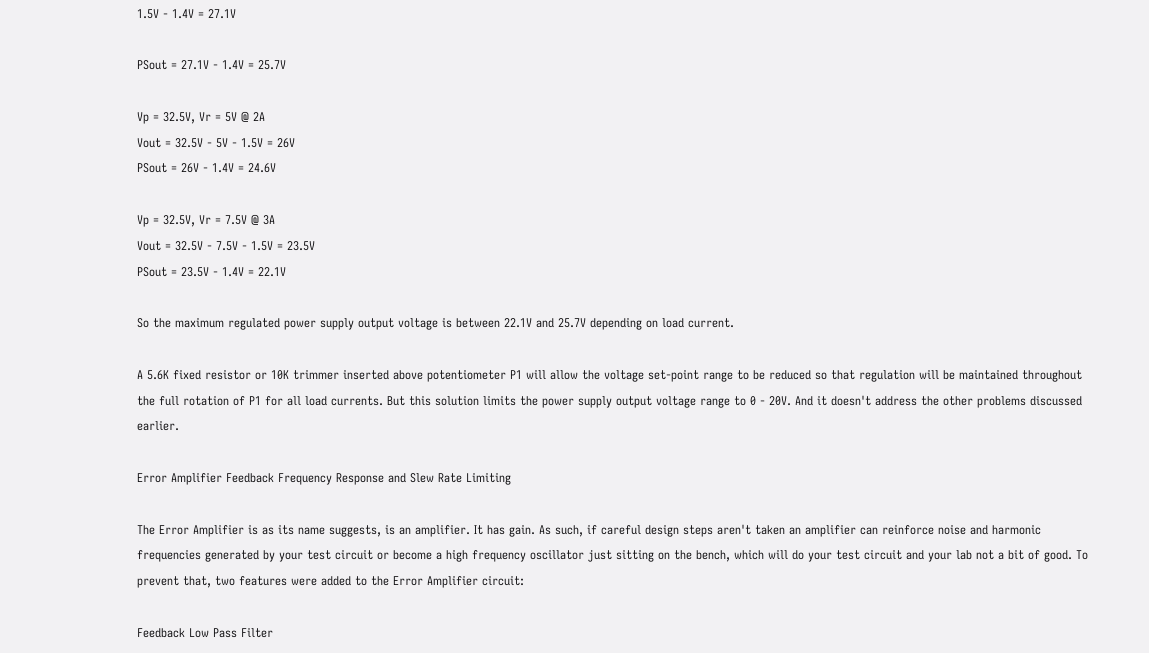1.5V - 1.4V = 27.1V

PSout = 27.1V - 1.4V = 25.7V

Vp = 32.5V, Vr = 5V @ 2A
Vout = 32.5V - 5V - 1.5V = 26V
PSout = 26V - 1.4V = 24.6V

Vp = 32.5V, Vr = 7.5V @ 3A
Vout = 32.5V - 7.5V - 1.5V = 23.5V
PSout = 23.5V - 1.4V = 22.1V

So the maximum regulated power supply output voltage is between 22.1V and 25.7V depending on load current.

A 5.6K fixed resistor or 10K trimmer inserted above potentiometer P1 will allow the voltage set-point range to be reduced so that regulation will be maintained throughout the full rotation of P1 for all load currents. But this solution limits the power supply output voltage range to 0 - 20V. And it doesn't address the other problems discussed earlier.

Error Amplifier Feedback Frequency Response and Slew Rate Limiting

The Error Amplifier is as its name suggests, is an amplifier. It has gain. As such, if careful design steps aren't taken an amplifier can reinforce noise and harmonic frequencies generated by your test circuit or become a high frequency oscillator just sitting on the bench, which will do your test circuit and your lab not a bit of good. To prevent that, two features were added to the Error Amplifier circuit:

Feedback Low Pass Filter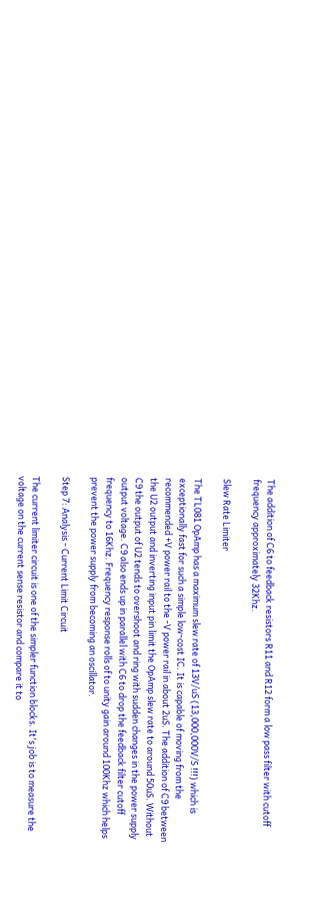The addition of C6 to feedback resistors R11 and R12 form a low pass filter with cutoff frequency approximately 32Khz.

Slew Rate Limiter

The TL081 OpAmp has a maximum slew rate of 13V/uS (13,000,000V/S !!!) which is exceptionally fast for such a simple low-cost IC. It is capable of moving from the recommended +V power rail to the -V power rail in about 2uS. The addition of C9 between the U2 output and inverting input pin limit the OpAmp slew rate to around 50uS. Without C9 the output of U2 tends to overshoot and ring with sudden changes in the power supply output voltage. C9 also ends up in parallel with C6 to drop the feedback filter cutoff frequency to 16Khz. Frequency response rolls of to unity gain around 100Khz which helps prevent the power supply from becoming an oscillator.

Step 7: Analysis - Current Limit Circuit

The current limiter circuit is one of the simpler function blocks. It's job is to measure the voltage on the current sense resistor and compare it to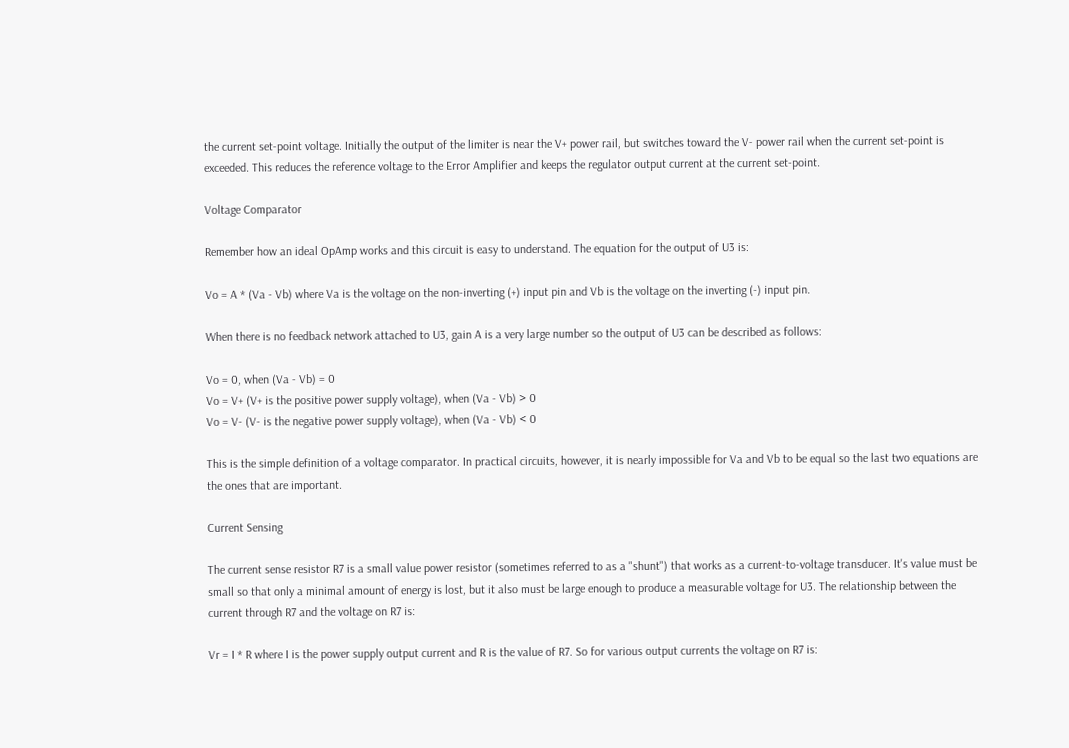the current set-point voltage. Initially the output of the limiter is near the V+ power rail, but switches toward the V- power rail when the current set-point is exceeded. This reduces the reference voltage to the Error Amplifier and keeps the regulator output current at the current set-point.

Voltage Comparator

Remember how an ideal OpAmp works and this circuit is easy to understand. The equation for the output of U3 is:

Vo = A * (Va - Vb) where Va is the voltage on the non-inverting (+) input pin and Vb is the voltage on the inverting (-) input pin.

When there is no feedback network attached to U3, gain A is a very large number so the output of U3 can be described as follows:

Vo = 0, when (Va - Vb) = 0
Vo = V+ (V+ is the positive power supply voltage), when (Va - Vb) > 0
Vo = V- (V- is the negative power supply voltage), when (Va - Vb) < 0

This is the simple definition of a voltage comparator. In practical circuits, however, it is nearly impossible for Va and Vb to be equal so the last two equations are the ones that are important.

Current Sensing

The current sense resistor R7 is a small value power resistor (sometimes referred to as a "shunt") that works as a current-to-voltage transducer. It's value must be small so that only a minimal amount of energy is lost, but it also must be large enough to produce a measurable voltage for U3. The relationship between the current through R7 and the voltage on R7 is:

Vr = I * R where I is the power supply output current and R is the value of R7. So for various output currents the voltage on R7 is: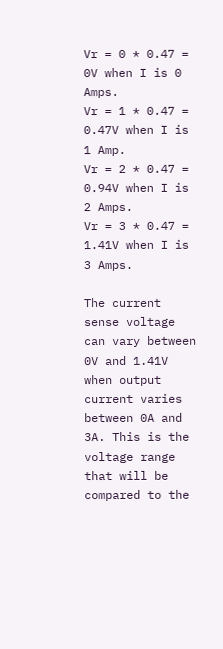Vr = 0 * 0.47 = 0V when I is 0 Amps.
Vr = 1 * 0.47 = 0.47V when I is 1 Amp.
Vr = 2 * 0.47 = 0.94V when I is 2 Amps.
Vr = 3 * 0.47 = 1.41V when I is 3 Amps.

The current sense voltage can vary between 0V and 1.41V when output current varies between 0A and 3A. This is the voltage range that will be compared to the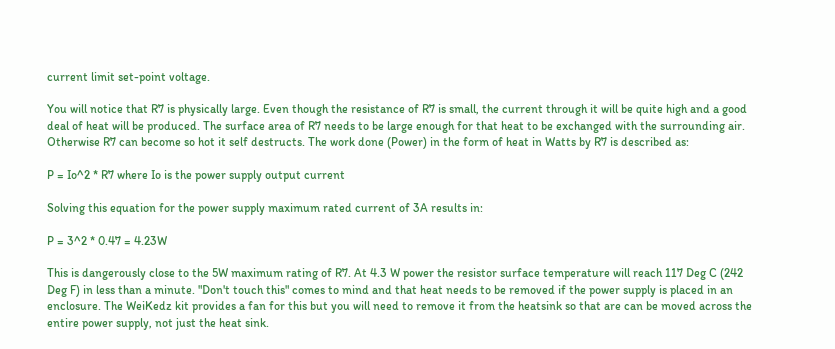current limit set-point voltage.

You will notice that R7 is physically large. Even though the resistance of R7 is small, the current through it will be quite high and a good deal of heat will be produced. The surface area of R7 needs to be large enough for that heat to be exchanged with the surrounding air. Otherwise R7 can become so hot it self destructs. The work done (Power) in the form of heat in Watts by R7 is described as:

P = Io^2 * R7 where Io is the power supply output current

Solving this equation for the power supply maximum rated current of 3A results in:

P = 3^2 * 0.47 = 4.23W

This is dangerously close to the 5W maximum rating of R7. At 4.3 W power the resistor surface temperature will reach 117 Deg C (242 Deg F) in less than a minute. "Don't touch this" comes to mind and that heat needs to be removed if the power supply is placed in an enclosure. The WeiKedz kit provides a fan for this but you will need to remove it from the heatsink so that are can be moved across the entire power supply, not just the heat sink.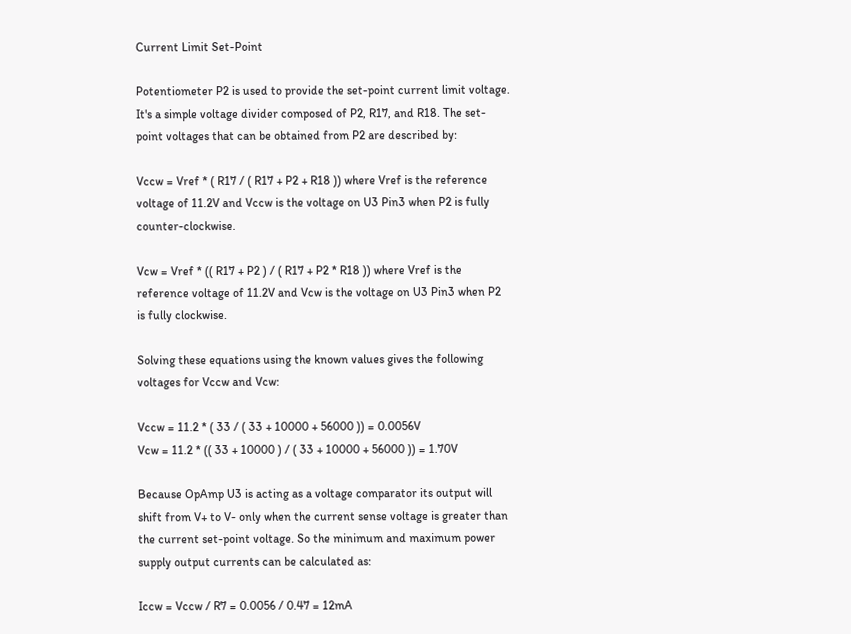Current Limit Set-Point

Potentiometer P2 is used to provide the set-point current limit voltage. It's a simple voltage divider composed of P2, R17, and R18. The set-point voltages that can be obtained from P2 are described by:

Vccw = Vref * ( R17 / ( R17 + P2 + R18 )) where Vref is the reference voltage of 11.2V and Vccw is the voltage on U3 Pin3 when P2 is fully counter-clockwise.

Vcw = Vref * (( R17 + P2 ) / ( R17 + P2 * R18 )) where Vref is the reference voltage of 11.2V and Vcw is the voltage on U3 Pin3 when P2 is fully clockwise.

Solving these equations using the known values gives the following voltages for Vccw and Vcw:

Vccw = 11.2 * ( 33 / ( 33 + 10000 + 56000 )) = 0.0056V
Vcw = 11.2 * (( 33 + 10000 ) / ( 33 + 10000 + 56000 )) = 1.70V

Because OpAmp U3 is acting as a voltage comparator its output will shift from V+ to V- only when the current sense voltage is greater than the current set-point voltage. So the minimum and maximum power supply output currents can be calculated as:

Iccw = Vccw / R7 = 0.0056 / 0.47 = 12mA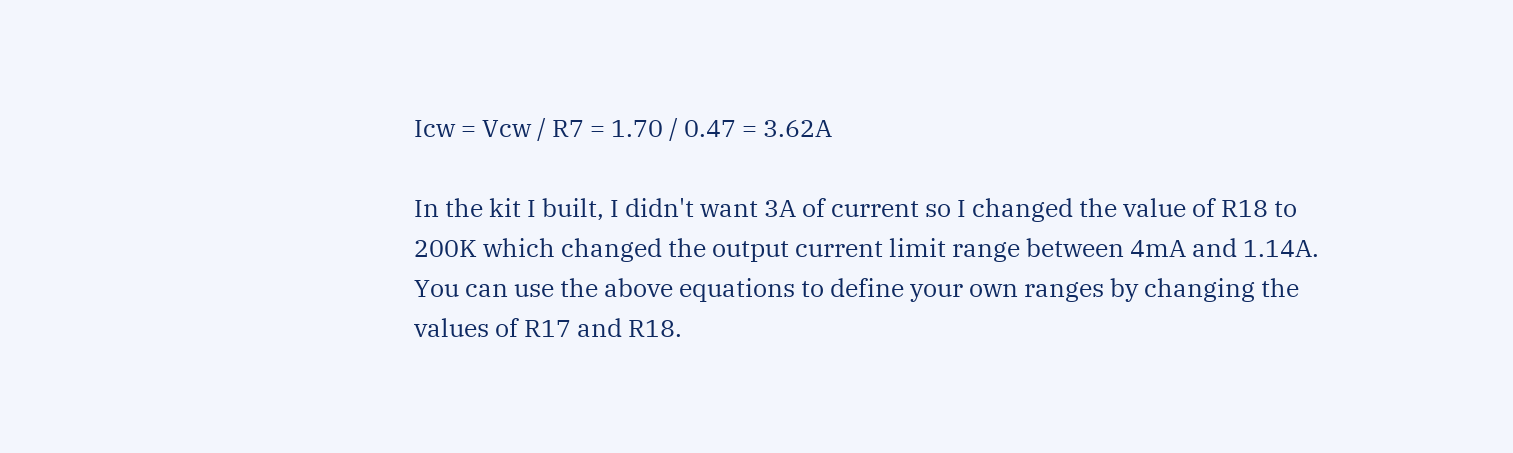Icw = Vcw / R7 = 1.70 / 0.47 = 3.62A

In the kit I built, I didn't want 3A of current so I changed the value of R18 to 200K which changed the output current limit range between 4mA and 1.14A. You can use the above equations to define your own ranges by changing the values of R17 and R18.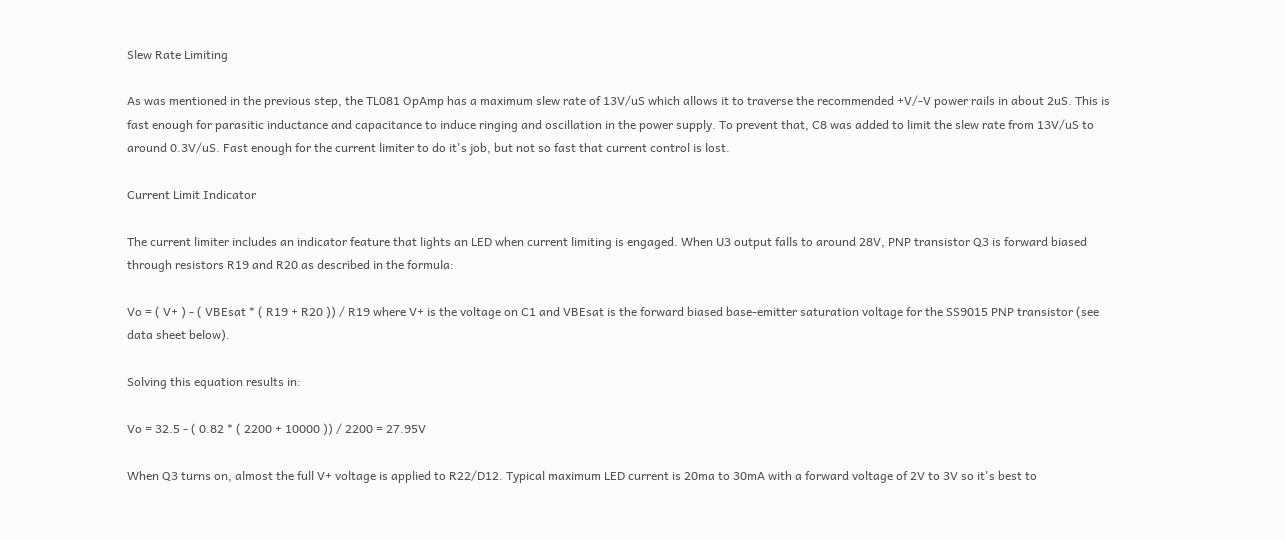Slew Rate Limiting

As was mentioned in the previous step, the TL081 OpAmp has a maximum slew rate of 13V/uS which allows it to traverse the recommended +V/-V power rails in about 2uS. This is fast enough for parasitic inductance and capacitance to induce ringing and oscillation in the power supply. To prevent that, C8 was added to limit the slew rate from 13V/uS to around 0.3V/uS. Fast enough for the current limiter to do it's job, but not so fast that current control is lost.

Current Limit Indicator

The current limiter includes an indicator feature that lights an LED when current limiting is engaged. When U3 output falls to around 28V, PNP transistor Q3 is forward biased through resistors R19 and R20 as described in the formula:

Vo = ( V+ ) - ( VBEsat * ( R19 + R20 )) / R19 where V+ is the voltage on C1 and VBEsat is the forward biased base-emitter saturation voltage for the SS9015 PNP transistor (see data sheet below).

Solving this equation results in:

Vo = 32.5 - ( 0.82 * ( 2200 + 10000 )) / 2200 = 27.95V

When Q3 turns on, almost the full V+ voltage is applied to R22/D12. Typical maximum LED current is 20ma to 30mA with a forward voltage of 2V to 3V so it's best to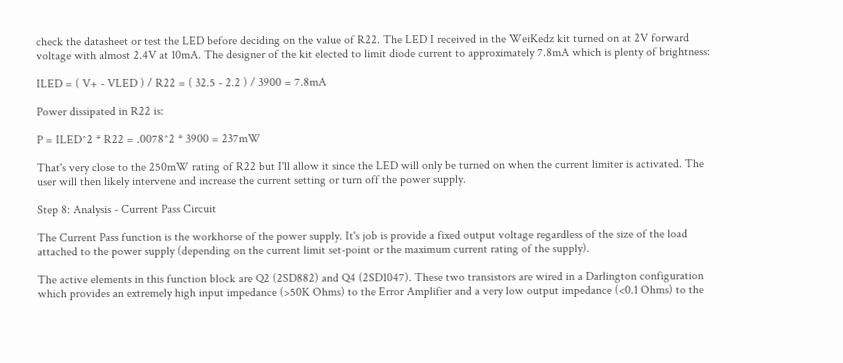check the datasheet or test the LED before deciding on the value of R22. The LED I received in the WeiKedz kit turned on at 2V forward voltage with almost 2.4V at 10mA. The designer of the kit elected to limit diode current to approximately 7.8mA which is plenty of brightness:

ILED = ( V+ - VLED ) / R22 = ( 32.5 - 2.2 ) / 3900 = 7.8mA

Power dissipated in R22 is:

P = ILED^2 * R22 = .0078^2 * 3900 = 237mW

That's very close to the 250mW rating of R22 but I'll allow it since the LED will only be turned on when the current limiter is activated. The user will then likely intervene and increase the current setting or turn off the power supply.

Step 8: Analysis - Current Pass Circuit

The Current Pass function is the workhorse of the power supply. It's job is provide a fixed output voltage regardless of the size of the load attached to the power supply (depending on the current limit set-point or the maximum current rating of the supply).

The active elements in this function block are Q2 (2SD882) and Q4 (2SD1047). These two transistors are wired in a Darlington configuration which provides an extremely high input impedance (>50K Ohms) to the Error Amplifier and a very low output impedance (<0.1 Ohms) to the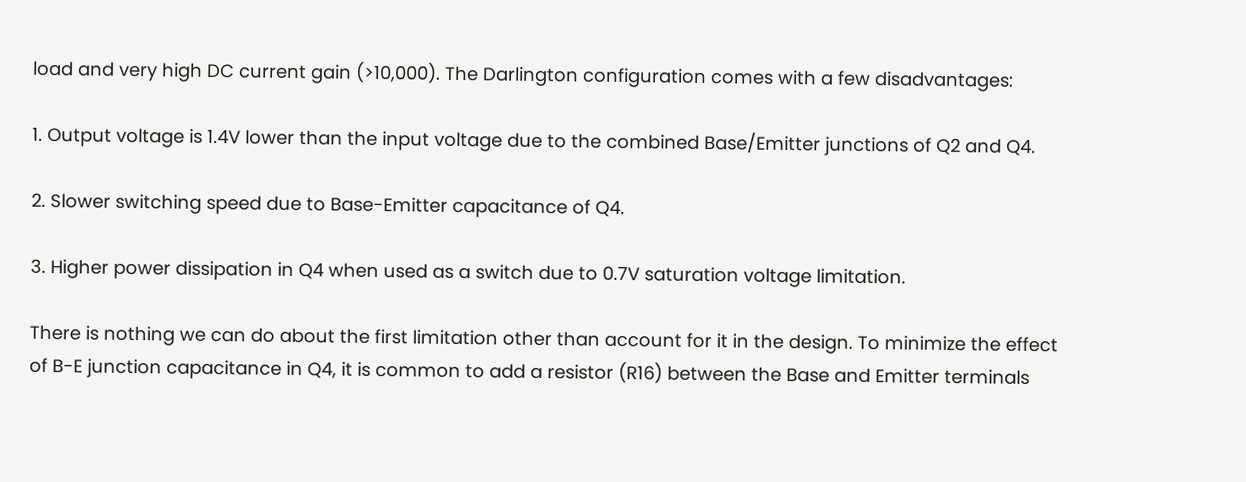load and very high DC current gain (>10,000). The Darlington configuration comes with a few disadvantages:

1. Output voltage is 1.4V lower than the input voltage due to the combined Base/Emitter junctions of Q2 and Q4.

2. Slower switching speed due to Base-Emitter capacitance of Q4.

3. Higher power dissipation in Q4 when used as a switch due to 0.7V saturation voltage limitation.

There is nothing we can do about the first limitation other than account for it in the design. To minimize the effect of B-E junction capacitance in Q4, it is common to add a resistor (R16) between the Base and Emitter terminals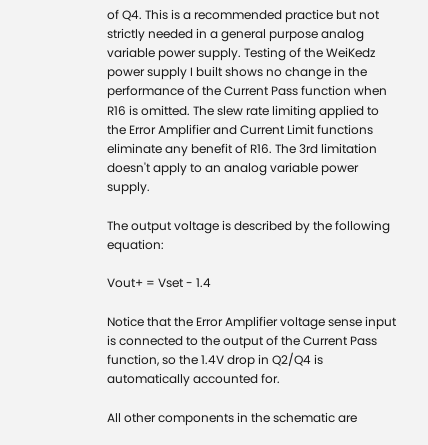of Q4. This is a recommended practice but not strictly needed in a general purpose analog variable power supply. Testing of the WeiKedz power supply I built shows no change in the performance of the Current Pass function when R16 is omitted. The slew rate limiting applied to the Error Amplifier and Current Limit functions eliminate any benefit of R16. The 3rd limitation doesn't apply to an analog variable power supply.

The output voltage is described by the following equation:

Vout+ = Vset - 1.4

Notice that the Error Amplifier voltage sense input is connected to the output of the Current Pass function, so the 1.4V drop in Q2/Q4 is automatically accounted for.

All other components in the schematic are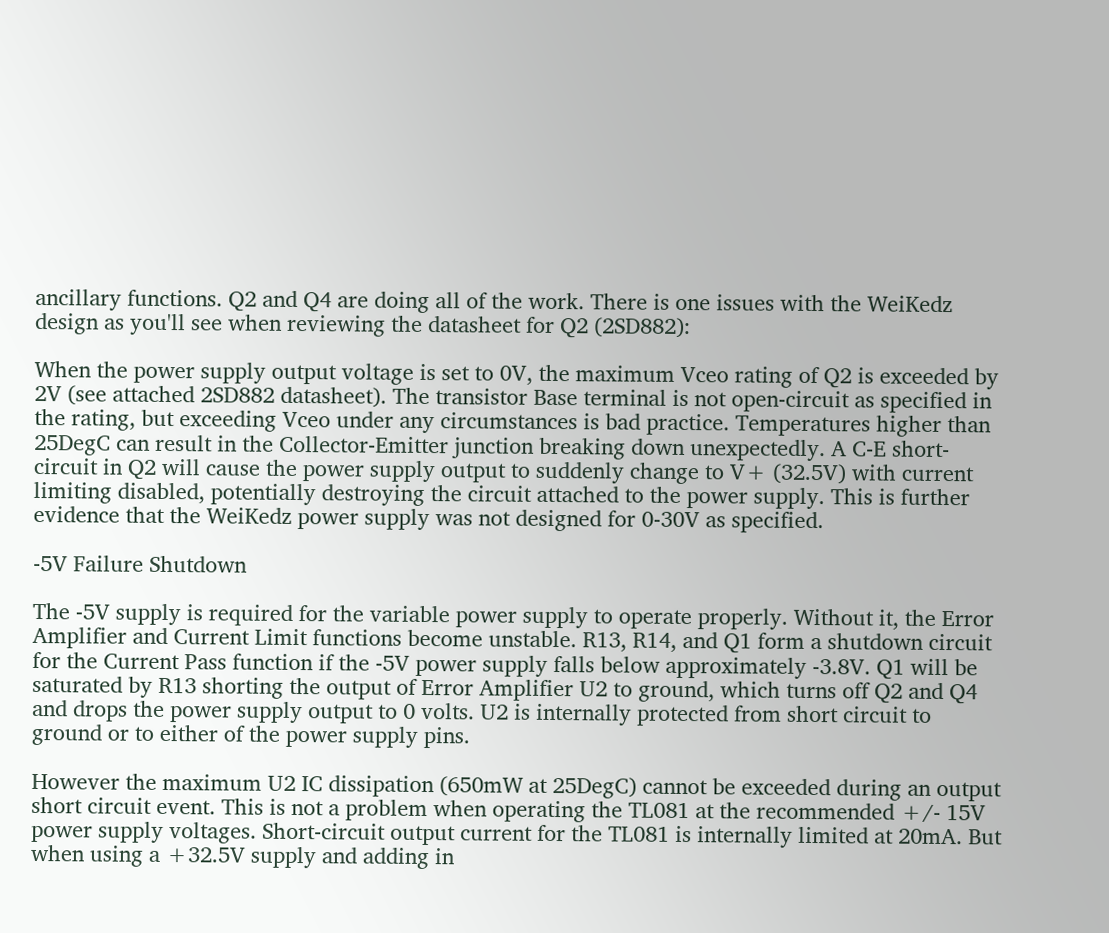ancillary functions. Q2 and Q4 are doing all of the work. There is one issues with the WeiKedz design as you'll see when reviewing the datasheet for Q2 (2SD882):

When the power supply output voltage is set to 0V, the maximum Vceo rating of Q2 is exceeded by 2V (see attached 2SD882 datasheet). The transistor Base terminal is not open-circuit as specified in the rating, but exceeding Vceo under any circumstances is bad practice. Temperatures higher than 25DegC can result in the Collector-Emitter junction breaking down unexpectedly. A C-E short-circuit in Q2 will cause the power supply output to suddenly change to V+ (32.5V) with current limiting disabled, potentially destroying the circuit attached to the power supply. This is further evidence that the WeiKedz power supply was not designed for 0-30V as specified.

-5V Failure Shutdown

The -5V supply is required for the variable power supply to operate properly. Without it, the Error Amplifier and Current Limit functions become unstable. R13, R14, and Q1 form a shutdown circuit for the Current Pass function if the -5V power supply falls below approximately -3.8V. Q1 will be saturated by R13 shorting the output of Error Amplifier U2 to ground, which turns off Q2 and Q4 and drops the power supply output to 0 volts. U2 is internally protected from short circuit to ground or to either of the power supply pins.

However the maximum U2 IC dissipation (650mW at 25DegC) cannot be exceeded during an output short circuit event. This is not a problem when operating the TL081 at the recommended +/- 15V power supply voltages. Short-circuit output current for the TL081 is internally limited at 20mA. But when using a +32.5V supply and adding in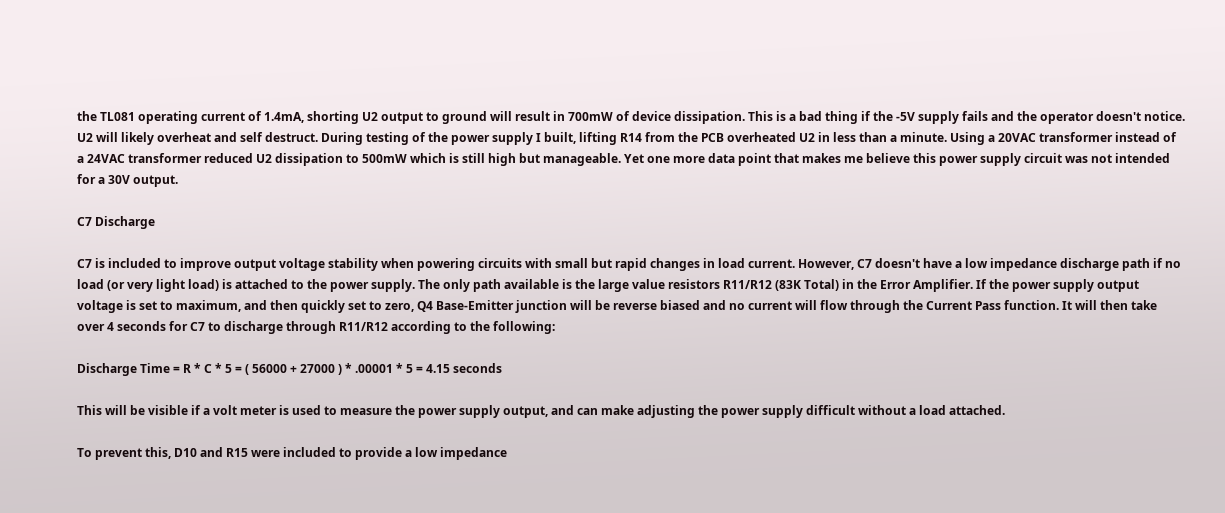the TL081 operating current of 1.4mA, shorting U2 output to ground will result in 700mW of device dissipation. This is a bad thing if the -5V supply fails and the operator doesn't notice. U2 will likely overheat and self destruct. During testing of the power supply I built, lifting R14 from the PCB overheated U2 in less than a minute. Using a 20VAC transformer instead of a 24VAC transformer reduced U2 dissipation to 500mW which is still high but manageable. Yet one more data point that makes me believe this power supply circuit was not intended for a 30V output.

C7 Discharge

C7 is included to improve output voltage stability when powering circuits with small but rapid changes in load current. However, C7 doesn't have a low impedance discharge path if no load (or very light load) is attached to the power supply. The only path available is the large value resistors R11/R12 (83K Total) in the Error Amplifier. If the power supply output voltage is set to maximum, and then quickly set to zero, Q4 Base-Emitter junction will be reverse biased and no current will flow through the Current Pass function. It will then take over 4 seconds for C7 to discharge through R11/R12 according to the following:

Discharge Time = R * C * 5 = ( 56000 + 27000 ) * .00001 * 5 = 4.15 seconds

This will be visible if a volt meter is used to measure the power supply output, and can make adjusting the power supply difficult without a load attached.

To prevent this, D10 and R15 were included to provide a low impedance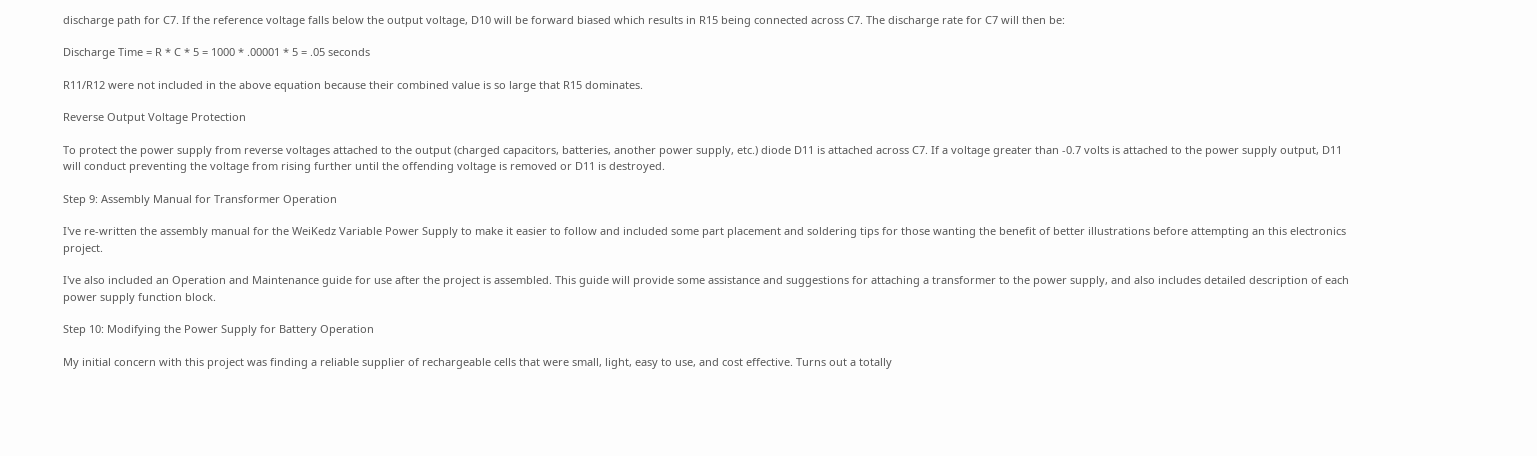discharge path for C7. If the reference voltage falls below the output voltage, D10 will be forward biased which results in R15 being connected across C7. The discharge rate for C7 will then be:

Discharge Time = R * C * 5 = 1000 * .00001 * 5 = .05 seconds

R11/R12 were not included in the above equation because their combined value is so large that R15 dominates.

Reverse Output Voltage Protection

To protect the power supply from reverse voltages attached to the output (charged capacitors, batteries, another power supply, etc.) diode D11 is attached across C7. If a voltage greater than -0.7 volts is attached to the power supply output, D11 will conduct preventing the voltage from rising further until the offending voltage is removed or D11 is destroyed.

Step 9: Assembly Manual for Transformer Operation

I've re-written the assembly manual for the WeiKedz Variable Power Supply to make it easier to follow and included some part placement and soldering tips for those wanting the benefit of better illustrations before attempting an this electronics project.

I've also included an Operation and Maintenance guide for use after the project is assembled. This guide will provide some assistance and suggestions for attaching a transformer to the power supply, and also includes detailed description of each power supply function block.

Step 10: Modifying the Power Supply for Battery Operation

My initial concern with this project was finding a reliable supplier of rechargeable cells that were small, light, easy to use, and cost effective. Turns out a totally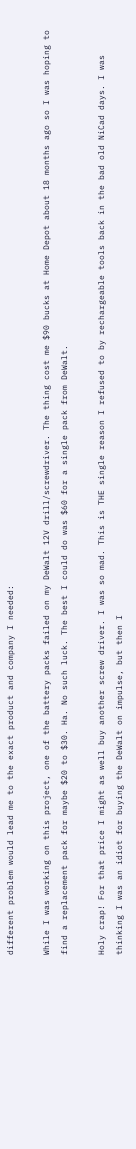different problem would lead me to the exact product and company I needed:

While I was working on this project, one of the battery packs failed on my DeWalt 12V drill/screwdriver. The thing cost me $90 bucks at Home Depot about 18 months ago so I was hoping to find a replacement pack for maybe $20 to $30. Ha. No such luck. The best I could do was $60 for a single pack from DeWalt.

Holy crap! For that price I might as well buy another screw driver. I was so mad. This is THE single reason I refused to by rechargeable tools back in the bad old NiCad days. I was thinking I was an idiot for buying the DeWalt on impulse, but then I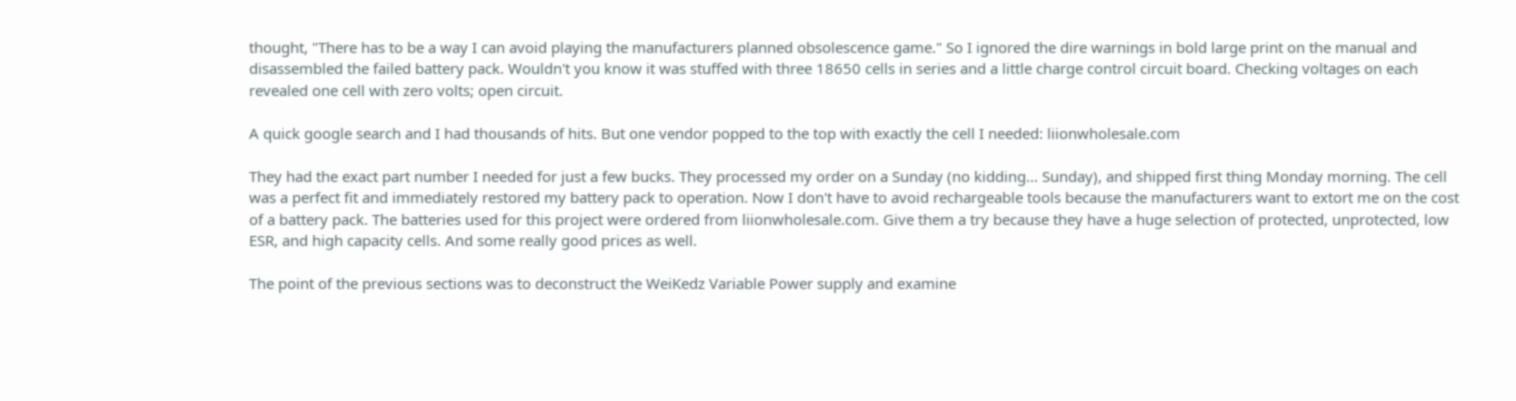thought, "There has to be a way I can avoid playing the manufacturers planned obsolescence game." So I ignored the dire warnings in bold large print on the manual and disassembled the failed battery pack. Wouldn't you know it was stuffed with three 18650 cells in series and a little charge control circuit board. Checking voltages on each revealed one cell with zero volts; open circuit.

A quick google search and I had thousands of hits. But one vendor popped to the top with exactly the cell I needed: liionwholesale.com

They had the exact part number I needed for just a few bucks. They processed my order on a Sunday (no kidding... Sunday), and shipped first thing Monday morning. The cell was a perfect fit and immediately restored my battery pack to operation. Now I don't have to avoid rechargeable tools because the manufacturers want to extort me on the cost of a battery pack. The batteries used for this project were ordered from liionwholesale.com. Give them a try because they have a huge selection of protected, unprotected, low ESR, and high capacity cells. And some really good prices as well.

The point of the previous sections was to deconstruct the WeiKedz Variable Power supply and examine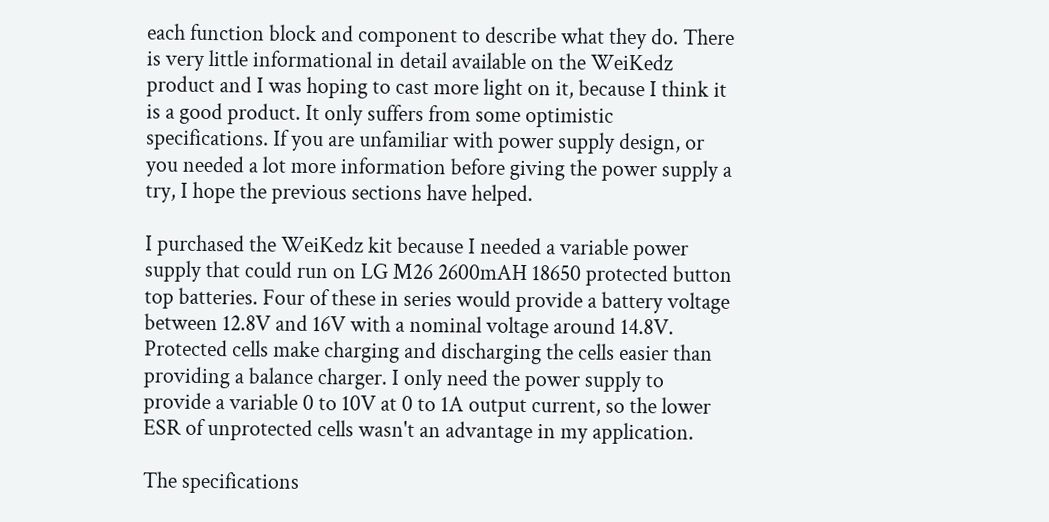each function block and component to describe what they do. There is very little informational in detail available on the WeiKedz product and I was hoping to cast more light on it, because I think it is a good product. It only suffers from some optimistic specifications. If you are unfamiliar with power supply design, or you needed a lot more information before giving the power supply a try, I hope the previous sections have helped.

I purchased the WeiKedz kit because I needed a variable power supply that could run on LG M26 2600mAH 18650 protected button top batteries. Four of these in series would provide a battery voltage between 12.8V and 16V with a nominal voltage around 14.8V. Protected cells make charging and discharging the cells easier than providing a balance charger. I only need the power supply to provide a variable 0 to 10V at 0 to 1A output current, so the lower ESR of unprotected cells wasn't an advantage in my application.

The specifications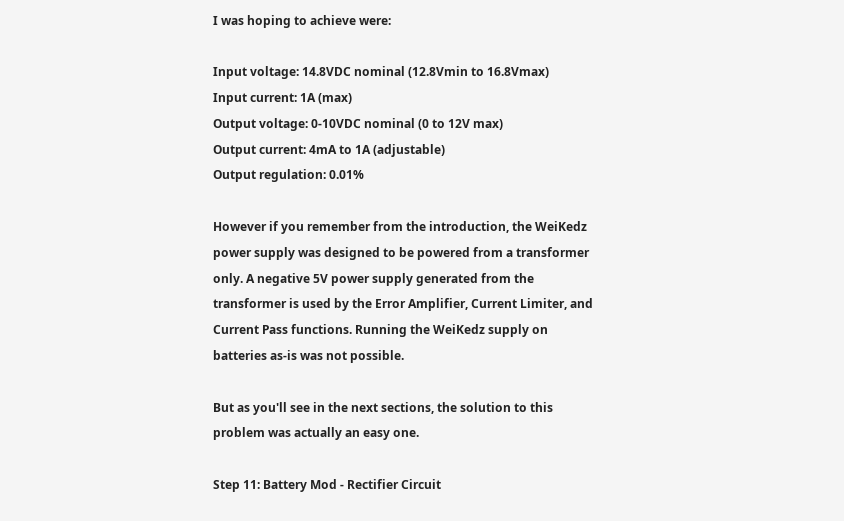I was hoping to achieve were:

Input voltage: 14.8VDC nominal (12.8Vmin to 16.8Vmax)
Input current: 1A (max)
Output voltage: 0-10VDC nominal (0 to 12V max)
Output current: 4mA to 1A (adjustable)
Output regulation: 0.01%

However if you remember from the introduction, the WeiKedz power supply was designed to be powered from a transformer only. A negative 5V power supply generated from the transformer is used by the Error Amplifier, Current Limiter, and Current Pass functions. Running the WeiKedz supply on batteries as-is was not possible.

But as you'll see in the next sections, the solution to this problem was actually an easy one.

Step 11: Battery Mod - Rectifier Circuit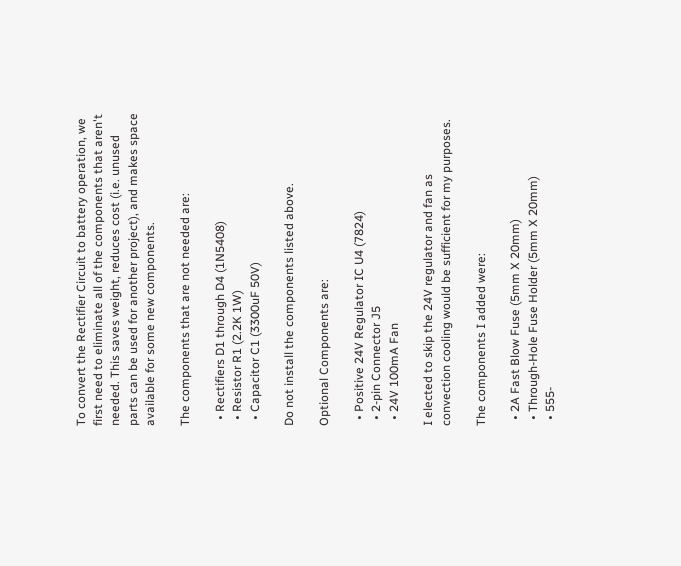To convert the Rectifier Circuit to battery operation, we first need to eliminate all of the components that aren't needed. This saves weight, reduces cost (i.e. unused parts can be used for another project), and makes space available for some new components.

The components that are not needed are:

  • Rectifiers D1 through D4 (1N5408)
  • Resistor R1 (2.2K 1W)
  • Capacitor C1 (3300uF 50V)

Do not install the components listed above.

Optional Components are:

  • Positive 24V Regulator IC U4 (7824)
  • 2-pin Connector J5
  • 24V 100mA Fan

I elected to skip the 24V regulator and fan as convection cooling would be sufficient for my purposes.

The components I added were:

  • 2A Fast Blow Fuse (5mm X 20mm)
  • Through-Hole Fuse Holder (5mm X 20mm)
  • 555-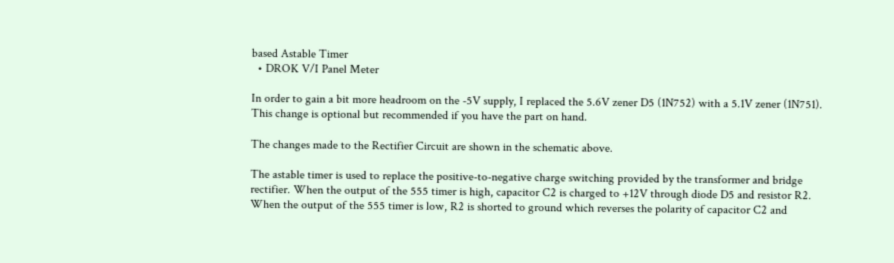based Astable Timer
  • DROK V/I Panel Meter

In order to gain a bit more headroom on the -5V supply, I replaced the 5.6V zener D5 (1N752) with a 5.1V zener (1N751). This change is optional but recommended if you have the part on hand.

The changes made to the Rectifier Circuit are shown in the schematic above.

The astable timer is used to replace the positive-to-negative charge switching provided by the transformer and bridge rectifier. When the output of the 555 timer is high, capacitor C2 is charged to +12V through diode D5 and resistor R2. When the output of the 555 timer is low, R2 is shorted to ground which reverses the polarity of capacitor C2 and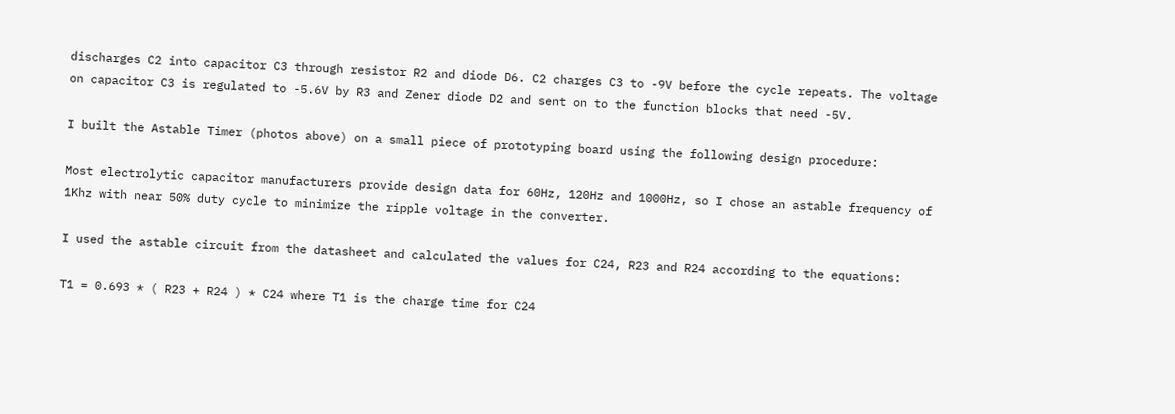discharges C2 into capacitor C3 through resistor R2 and diode D6. C2 charges C3 to -9V before the cycle repeats. The voltage on capacitor C3 is regulated to -5.6V by R3 and Zener diode D2 and sent on to the function blocks that need -5V.

I built the Astable Timer (photos above) on a small piece of prototyping board using the following design procedure:

Most electrolytic capacitor manufacturers provide design data for 60Hz, 120Hz and 1000Hz, so I chose an astable frequency of 1Khz with near 50% duty cycle to minimize the ripple voltage in the converter.

I used the astable circuit from the datasheet and calculated the values for C24, R23 and R24 according to the equations:

T1 = 0.693 * ( R23 + R24 ) * C24 where T1 is the charge time for C24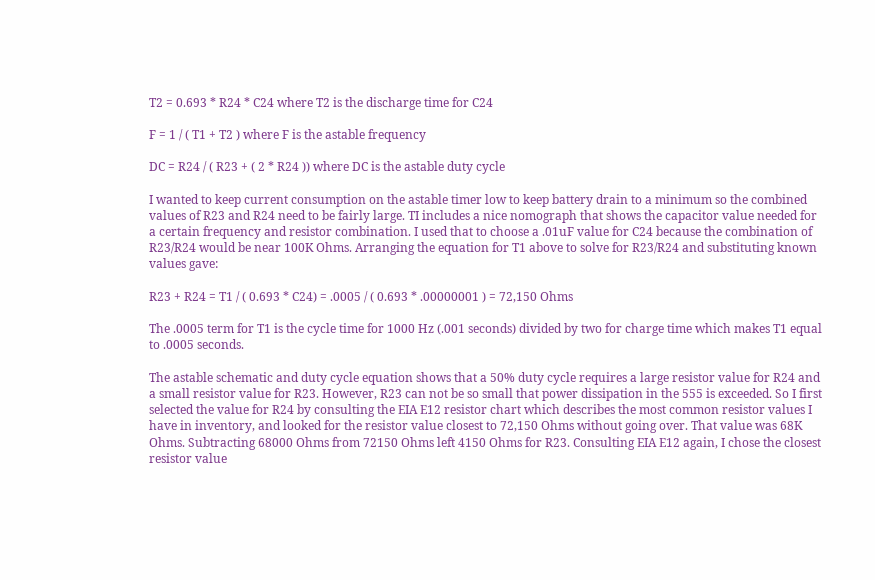T2 = 0.693 * R24 * C24 where T2 is the discharge time for C24

F = 1 / ( T1 + T2 ) where F is the astable frequency

DC = R24 / ( R23 + ( 2 * R24 )) where DC is the astable duty cycle

I wanted to keep current consumption on the astable timer low to keep battery drain to a minimum so the combined values of R23 and R24 need to be fairly large. TI includes a nice nomograph that shows the capacitor value needed for a certain frequency and resistor combination. I used that to choose a .01uF value for C24 because the combination of R23/R24 would be near 100K Ohms. Arranging the equation for T1 above to solve for R23/R24 and substituting known values gave:

R23 + R24 = T1 / ( 0.693 * C24) = .0005 / ( 0.693 * .00000001 ) = 72,150 Ohms

The .0005 term for T1 is the cycle time for 1000 Hz (.001 seconds) divided by two for charge time which makes T1 equal to .0005 seconds.

The astable schematic and duty cycle equation shows that a 50% duty cycle requires a large resistor value for R24 and a small resistor value for R23. However, R23 can not be so small that power dissipation in the 555 is exceeded. So I first selected the value for R24 by consulting the EIA E12 resistor chart which describes the most common resistor values I have in inventory, and looked for the resistor value closest to 72,150 Ohms without going over. That value was 68K Ohms. Subtracting 68000 Ohms from 72150 Ohms left 4150 Ohms for R23. Consulting EIA E12 again, I chose the closest resistor value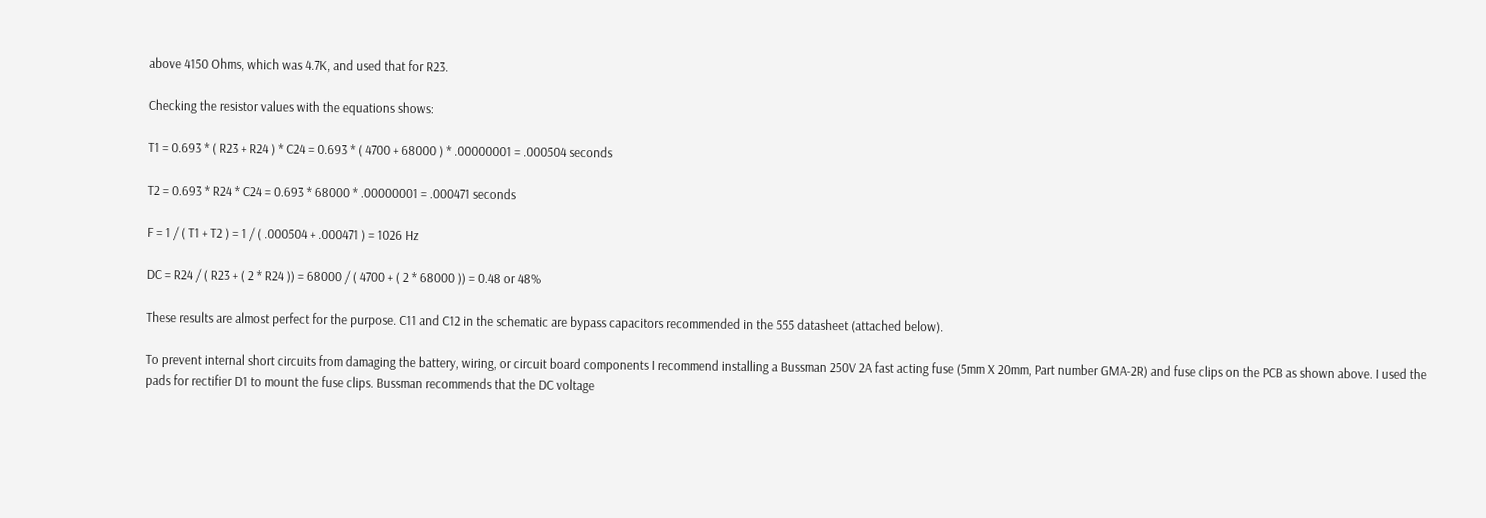above 4150 Ohms, which was 4.7K, and used that for R23.

Checking the resistor values with the equations shows:

T1 = 0.693 * ( R23 + R24 ) * C24 = 0.693 * ( 4700 + 68000 ) * .00000001 = .000504 seconds

T2 = 0.693 * R24 * C24 = 0.693 * 68000 * .00000001 = .000471 seconds

F = 1 / ( T1 + T2 ) = 1 / ( .000504 + .000471 ) = 1026 Hz

DC = R24 / ( R23 + ( 2 * R24 )) = 68000 / ( 4700 + ( 2 * 68000 )) = 0.48 or 48%

These results are almost perfect for the purpose. C11 and C12 in the schematic are bypass capacitors recommended in the 555 datasheet (attached below).

To prevent internal short circuits from damaging the battery, wiring, or circuit board components I recommend installing a Bussman 250V 2A fast acting fuse (5mm X 20mm, Part number GMA-2R) and fuse clips on the PCB as shown above. I used the pads for rectifier D1 to mount the fuse clips. Bussman recommends that the DC voltage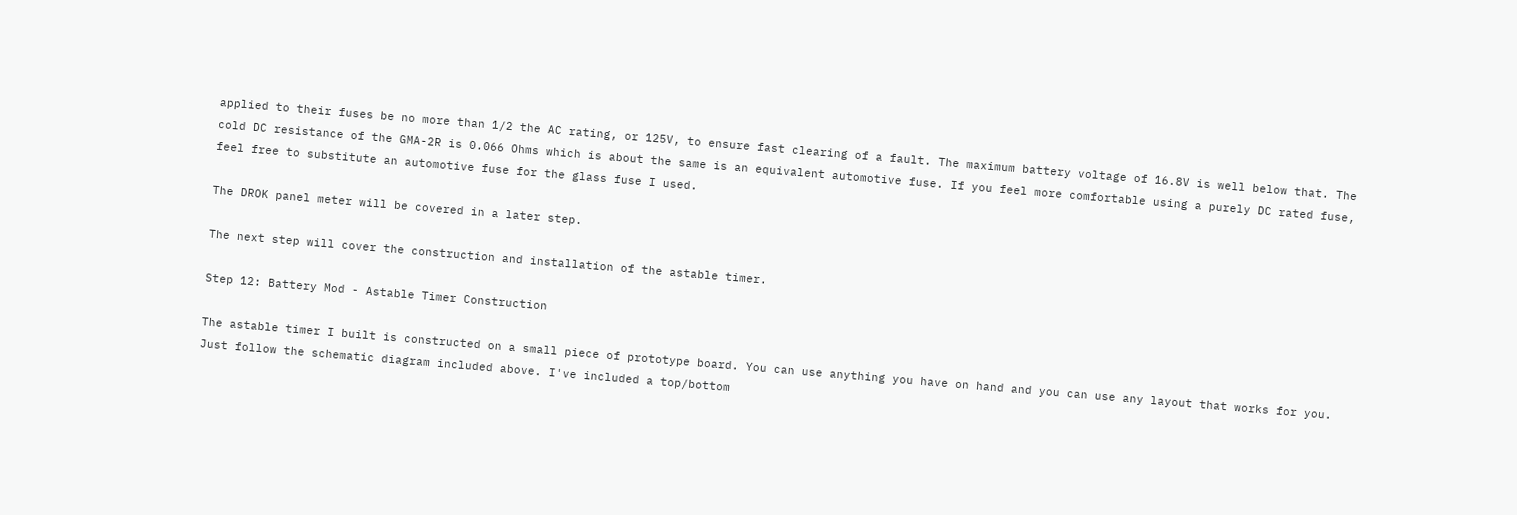applied to their fuses be no more than 1/2 the AC rating, or 125V, to ensure fast clearing of a fault. The maximum battery voltage of 16.8V is well below that. The cold DC resistance of the GMA-2R is 0.066 Ohms which is about the same is an equivalent automotive fuse. If you feel more comfortable using a purely DC rated fuse, feel free to substitute an automotive fuse for the glass fuse I used.

The DROK panel meter will be covered in a later step.

The next step will cover the construction and installation of the astable timer.

Step 12: Battery Mod - Astable Timer Construction

The astable timer I built is constructed on a small piece of prototype board. You can use anything you have on hand and you can use any layout that works for you. Just follow the schematic diagram included above. I've included a top/bottom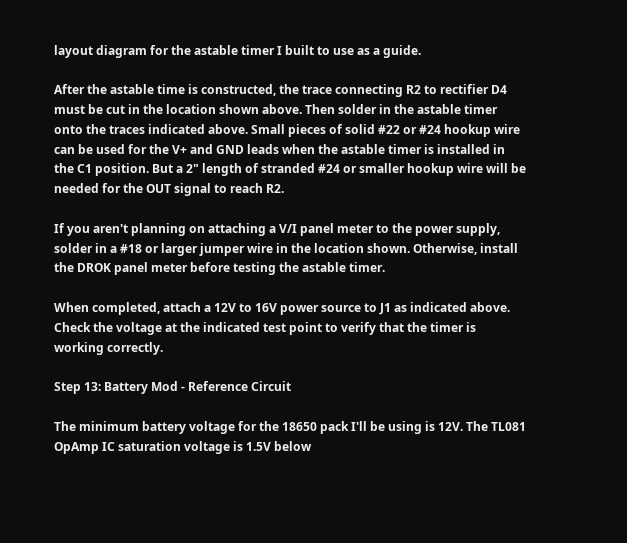layout diagram for the astable timer I built to use as a guide.

After the astable time is constructed, the trace connecting R2 to rectifier D4 must be cut in the location shown above. Then solder in the astable timer onto the traces indicated above. Small pieces of solid #22 or #24 hookup wire can be used for the V+ and GND leads when the astable timer is installed in the C1 position. But a 2" length of stranded #24 or smaller hookup wire will be needed for the OUT signal to reach R2.

If you aren't planning on attaching a V/I panel meter to the power supply, solder in a #18 or larger jumper wire in the location shown. Otherwise, install the DROK panel meter before testing the astable timer.

When completed, attach a 12V to 16V power source to J1 as indicated above. Check the voltage at the indicated test point to verify that the timer is working correctly.

Step 13: Battery Mod - Reference Circuit

The minimum battery voltage for the 18650 pack I'll be using is 12V. The TL081 OpAmp IC saturation voltage is 1.5V below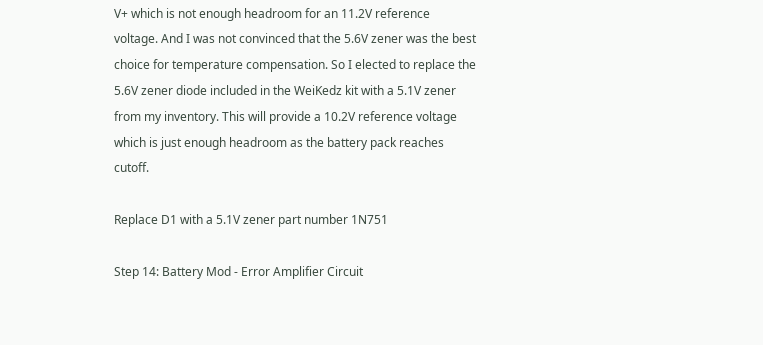V+ which is not enough headroom for an 11.2V reference voltage. And I was not convinced that the 5.6V zener was the best choice for temperature compensation. So I elected to replace the 5.6V zener diode included in the WeiKedz kit with a 5.1V zener from my inventory. This will provide a 10.2V reference voltage which is just enough headroom as the battery pack reaches cutoff.

Replace D1 with a 5.1V zener part number 1N751

Step 14: Battery Mod - Error Amplifier Circuit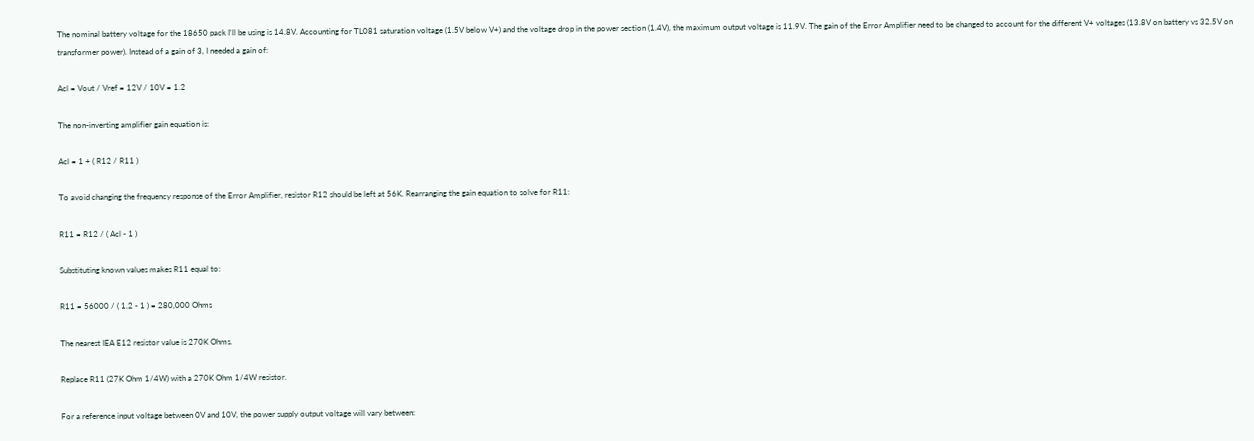The nominal battery voltage for the 18650 pack I'll be using is 14.8V. Accounting for TL081 saturation voltage (1.5V below V+) and the voltage drop in the power section (1.4V), the maximum output voltage is 11.9V. The gain of the Error Amplifier need to be changed to account for the different V+ voltages (13.8V on battery vs 32.5V on transformer power). Instead of a gain of 3, I needed a gain of:

Acl = Vout / Vref = 12V / 10V = 1.2

The non-inverting amplifier gain equation is:

Acl = 1 + ( R12 / R11 )

To avoid changing the frequency response of the Error Amplifier, resistor R12 should be left at 56K. Rearranging the gain equation to solve for R11:

R11 = R12 / ( Acl - 1 )

Substituting known values makes R11 equal to:

R11 = 56000 / ( 1.2 - 1 ) = 280,000 Ohms

The nearest IEA E12 resistor value is 270K Ohms.

Replace R11 (27K Ohm 1/4W) with a 270K Ohm 1/4W resistor.

For a reference input voltage between 0V and 10V, the power supply output voltage will vary between: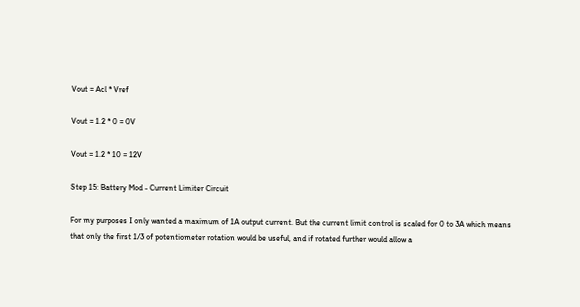Vout = Acl * Vref

Vout = 1.2 * 0 = 0V

Vout = 1.2 * 10 = 12V

Step 15: Battery Mod - Current Limiter Circuit

For my purposes I only wanted a maximum of 1A output current. But the current limit control is scaled for 0 to 3A which means that only the first 1/3 of potentiometer rotation would be useful, and if rotated further would allow a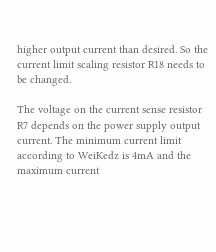higher output current than desired. So the current limit scaling resistor R18 needs to be changed.

The voltage on the current sense resistor R7 depends on the power supply output current. The minimum current limit according to WeiKedz is 4mA and the maximum current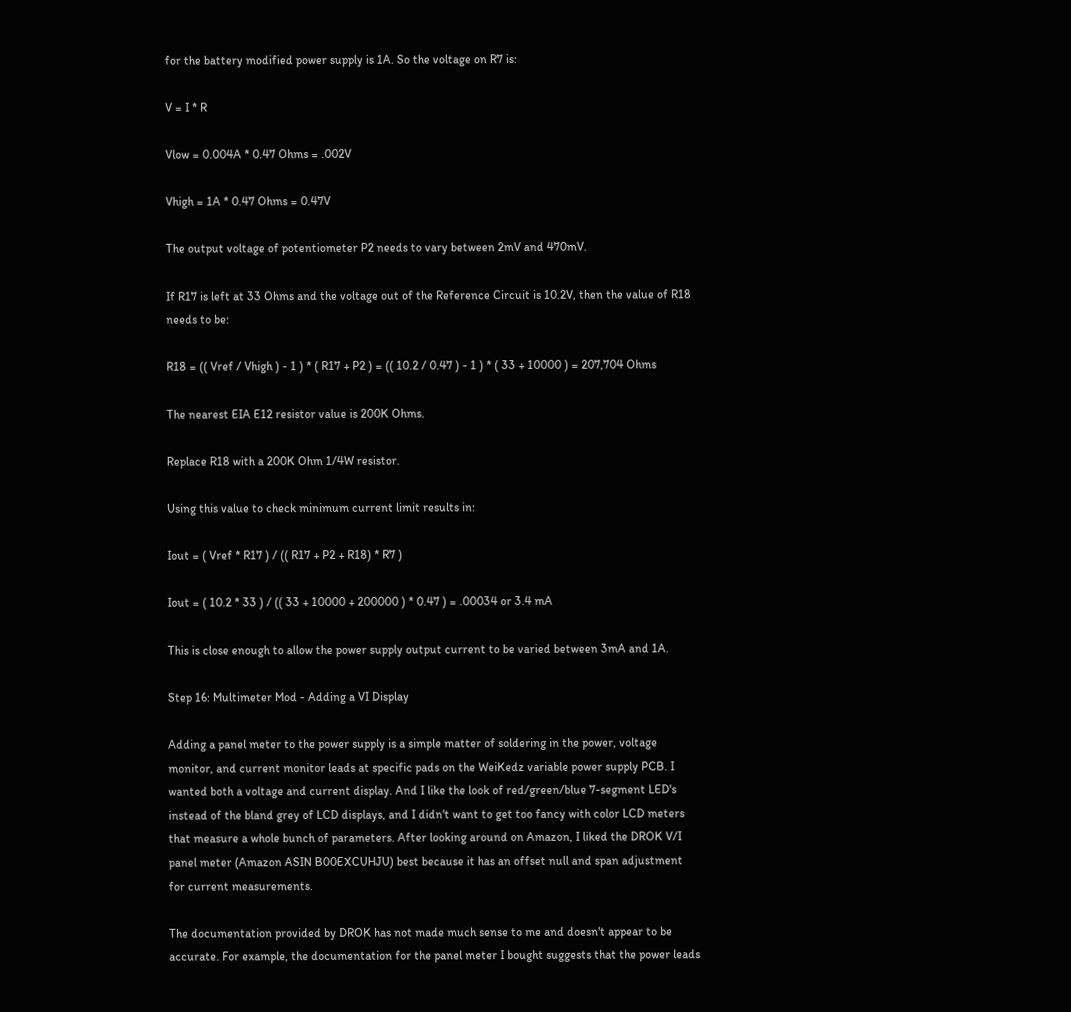for the battery modified power supply is 1A. So the voltage on R7 is:

V = I * R

Vlow = 0.004A * 0.47 Ohms = .002V

Vhigh = 1A * 0.47 Ohms = 0.47V

The output voltage of potentiometer P2 needs to vary between 2mV and 470mV.

If R17 is left at 33 Ohms and the voltage out of the Reference Circuit is 10.2V, then the value of R18 needs to be:

R18 = (( Vref / Vhigh ) - 1 ) * ( R17 + P2 ) = (( 10.2 / 0.47 ) - 1 ) * ( 33 + 10000 ) = 207,704 Ohms

The nearest EIA E12 resistor value is 200K Ohms.

Replace R18 with a 200K Ohm 1/4W resistor.

Using this value to check minimum current limit results in:

Iout = ( Vref * R17 ) / (( R17 + P2 + R18) * R7 )

Iout = ( 10.2 * 33 ) / (( 33 + 10000 + 200000 ) * 0.47 ) = .00034 or 3.4 mA

This is close enough to allow the power supply output current to be varied between 3mA and 1A.

Step 16: Multimeter Mod - Adding a VI Display

Adding a panel meter to the power supply is a simple matter of soldering in the power, voltage monitor, and current monitor leads at specific pads on the WeiKedz variable power supply PCB. I wanted both a voltage and current display. And I like the look of red/green/blue 7-segment LED's instead of the bland grey of LCD displays, and I didn't want to get too fancy with color LCD meters that measure a whole bunch of parameters. After looking around on Amazon, I liked the DROK V/I panel meter (Amazon ASIN B00EXCUHJU) best because it has an offset null and span adjustment for current measurements.

The documentation provided by DROK has not made much sense to me and doesn't appear to be accurate. For example, the documentation for the panel meter I bought suggests that the power leads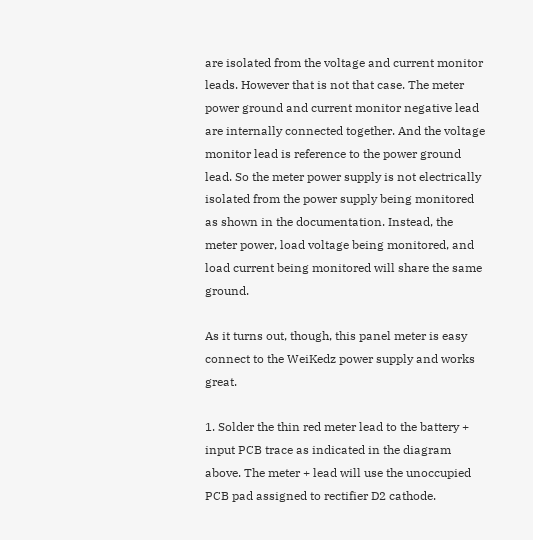are isolated from the voltage and current monitor leads. However that is not that case. The meter power ground and current monitor negative lead are internally connected together. And the voltage monitor lead is reference to the power ground lead. So the meter power supply is not electrically isolated from the power supply being monitored as shown in the documentation. Instead, the meter power, load voltage being monitored, and load current being monitored will share the same ground.

As it turns out, though, this panel meter is easy connect to the WeiKedz power supply and works great.

1. Solder the thin red meter lead to the battery + input PCB trace as indicated in the diagram above. The meter + lead will use the unoccupied PCB pad assigned to rectifier D2 cathode.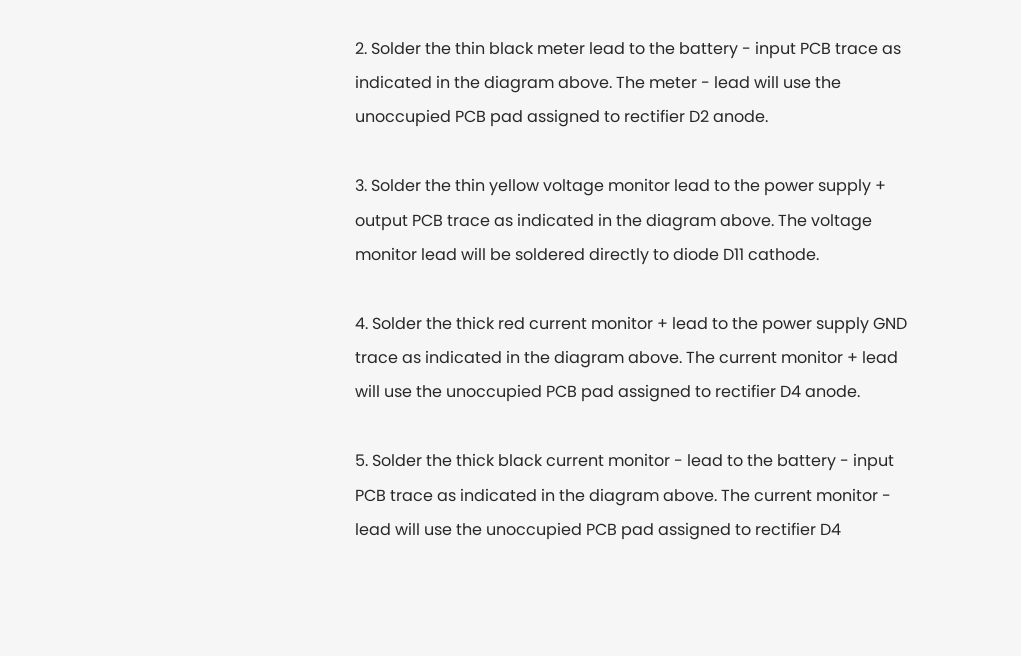2. Solder the thin black meter lead to the battery - input PCB trace as indicated in the diagram above. The meter - lead will use the unoccupied PCB pad assigned to rectifier D2 anode.

3. Solder the thin yellow voltage monitor lead to the power supply + output PCB trace as indicated in the diagram above. The voltage monitor lead will be soldered directly to diode D11 cathode.

4. Solder the thick red current monitor + lead to the power supply GND trace as indicated in the diagram above. The current monitor + lead will use the unoccupied PCB pad assigned to rectifier D4 anode.

5. Solder the thick black current monitor - lead to the battery - input PCB trace as indicated in the diagram above. The current monitor - lead will use the unoccupied PCB pad assigned to rectifier D4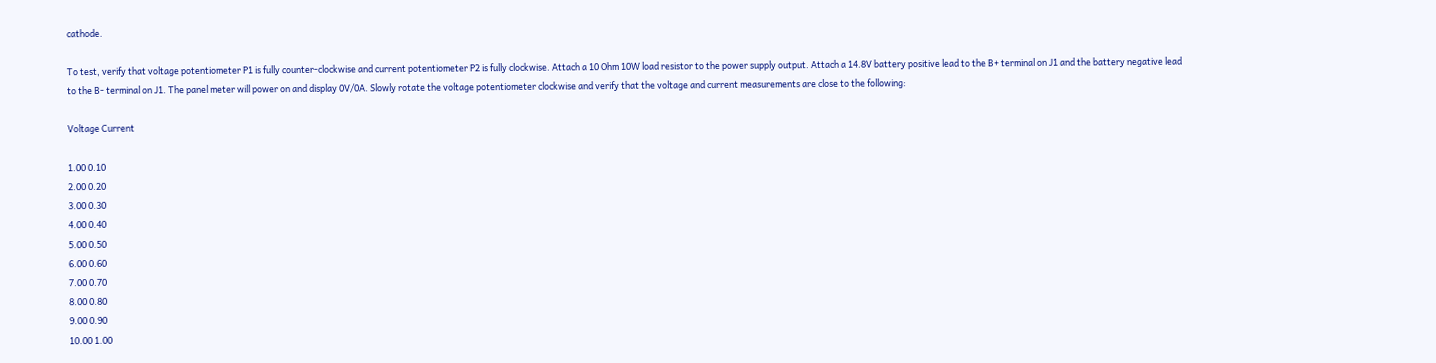cathode.

To test, verify that voltage potentiometer P1 is fully counter-clockwise and current potentiometer P2 is fully clockwise. Attach a 10 Ohm 10W load resistor to the power supply output. Attach a 14.8V battery positive lead to the B+ terminal on J1 and the battery negative lead to the B- terminal on J1. The panel meter will power on and display 0V/0A. Slowly rotate the voltage potentiometer clockwise and verify that the voltage and current measurements are close to the following:

Voltage Current

1.00 0.10
2.00 0.20
3.00 0.30
4.00 0.40
5.00 0.50
6.00 0.60
7.00 0.70
8.00 0.80
9.00 0.90
10.00 1.00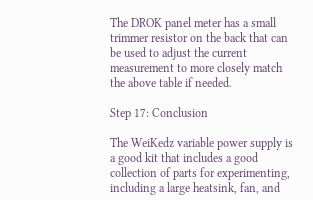The DROK panel meter has a small trimmer resistor on the back that can be used to adjust the current measurement to more closely match the above table if needed.

Step 17: Conclusion

The WeiKedz variable power supply is a good kit that includes a good collection of parts for experimenting, including a large heatsink, fan, and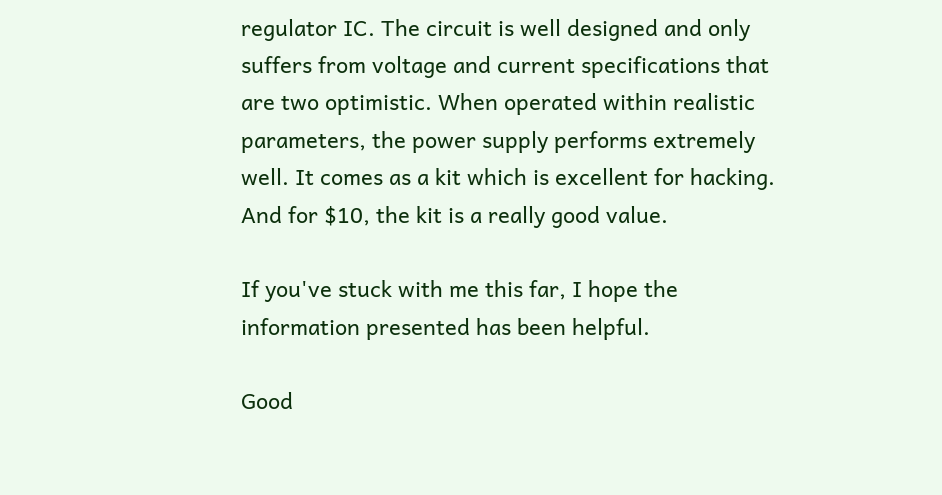regulator IC. The circuit is well designed and only suffers from voltage and current specifications that are two optimistic. When operated within realistic parameters, the power supply performs extremely well. It comes as a kit which is excellent for hacking. And for $10, the kit is a really good value.

If you've stuck with me this far, I hope the information presented has been helpful.

Good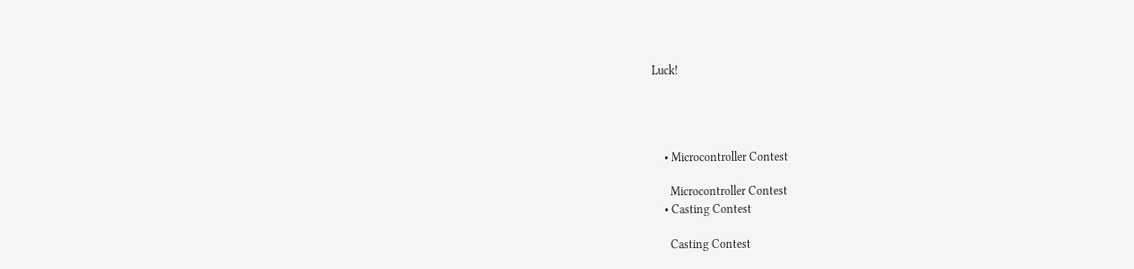Luck!




    • Microcontroller Contest

      Microcontroller Contest
    • Casting Contest

      Casting Contest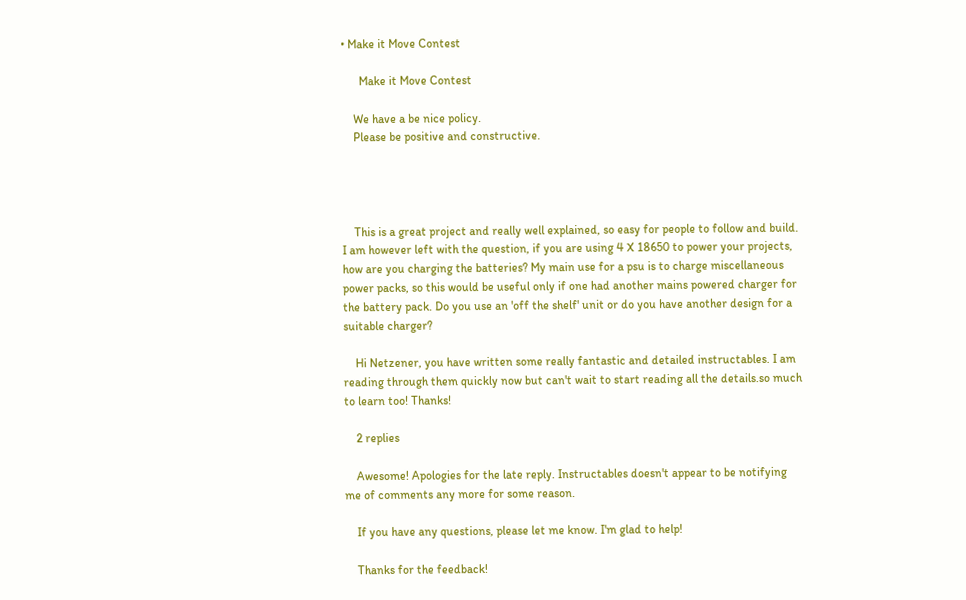• Make it Move Contest

      Make it Move Contest

    We have a be nice policy.
    Please be positive and constructive.




    This is a great project and really well explained, so easy for people to follow and build. I am however left with the question, if you are using 4 X 18650 to power your projects, how are you charging the batteries? My main use for a psu is to charge miscellaneous power packs, so this would be useful only if one had another mains powered charger for the battery pack. Do you use an 'off the shelf' unit or do you have another design for a suitable charger?

    Hi Netzener, you have written some really fantastic and detailed instructables. I am reading through them quickly now but can't wait to start reading all the details.so much to learn too! Thanks!

    2 replies

    Awesome! Apologies for the late reply. Instructables doesn't appear to be notifying me of comments any more for some reason.

    If you have any questions, please let me know. I'm glad to help!

    Thanks for the feedback!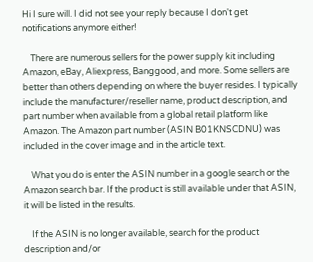Hi I sure will. I did not see your reply because I don't get notifications anymore either!

    There are numerous sellers for the power supply kit including Amazon, eBay, Aliexpress, Banggood, and more. Some sellers are better than others depending on where the buyer resides. I typically include the manufacturer/reseller name, product description, and part number when available from a global retail platform like Amazon. The Amazon part number (ASIN B01KNSCDNU) was included in the cover image and in the article text.

    What you do is enter the ASIN number in a google search or the Amazon search bar. If the product is still available under that ASIN, it will be listed in the results.

    If the ASIN is no longer available, search for the product description and/or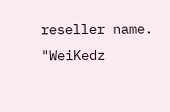reseller name. "WeiKedz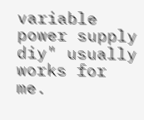variable power supply diy" usually works for me.